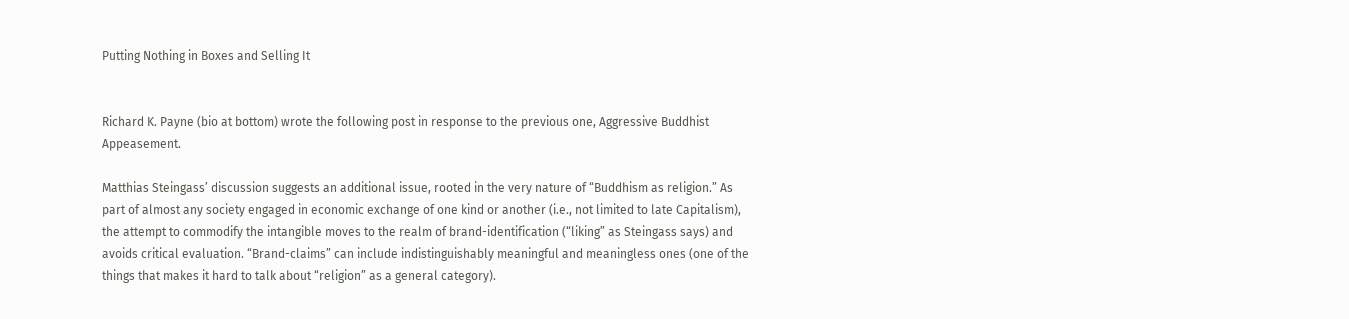Putting Nothing in Boxes and Selling It


Richard K. Payne (bio at bottom) wrote the following post in response to the previous one, Aggressive Buddhist Appeasement.

Matthias Steingass’ discussion suggests an additional issue, rooted in the very nature of “Buddhism as religion.” As part of almost any society engaged in economic exchange of one kind or another (i.e., not limited to late Capitalism), the attempt to commodify the intangible moves to the realm of brand-identification (“liking” as Steingass says) and avoids critical evaluation. “Brand-claims” can include indistinguishably meaningful and meaningless ones (one of the things that makes it hard to talk about “religion” as a general category).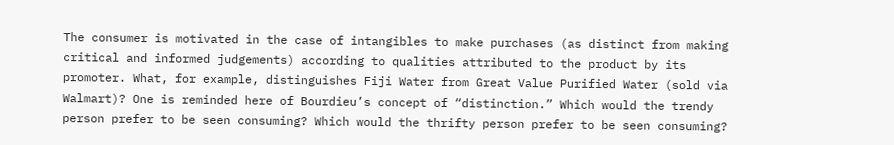The consumer is motivated in the case of intangibles to make purchases (as distinct from making critical and informed judgements) according to qualities attributed to the product by its promoter. What, for example, distinguishes Fiji Water from Great Value Purified Water (sold via Walmart)? One is reminded here of Bourdieu’s concept of “distinction.” Which would the trendy person prefer to be seen consuming? Which would the thrifty person prefer to be seen consuming?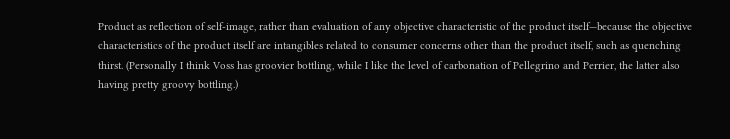Product as reflection of self-image, rather than evaluation of any objective characteristic of the product itself—because the objective characteristics of the product itself are intangibles related to consumer concerns other than the product itself, such as quenching thirst. (Personally I think Voss has groovier bottling, while I like the level of carbonation of Pellegrino and Perrier, the latter also having pretty groovy bottling.)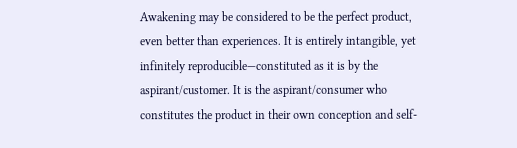Awakening may be considered to be the perfect product, even better than experiences. It is entirely intangible, yet infinitely reproducible—constituted as it is by the aspirant/customer. It is the aspirant/consumer who constitutes the product in their own conception and self-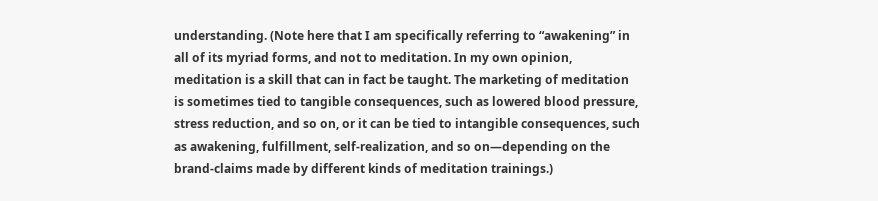understanding. (Note here that I am specifically referring to “awakening” in all of its myriad forms, and not to meditation. In my own opinion, meditation is a skill that can in fact be taught. The marketing of meditation is sometimes tied to tangible consequences, such as lowered blood pressure, stress reduction, and so on, or it can be tied to intangible consequences, such as awakening, fulfillment, self-realization, and so on—depending on the brand-claims made by different kinds of meditation trainings.)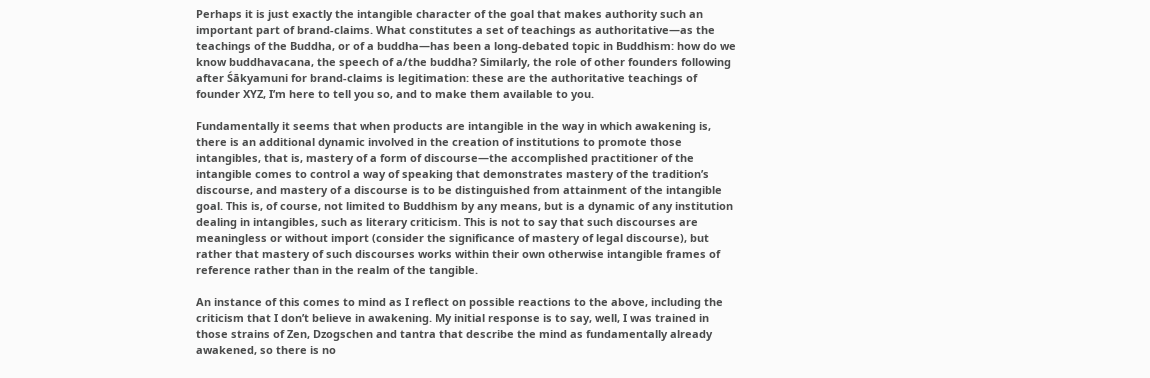Perhaps it is just exactly the intangible character of the goal that makes authority such an important part of brand-claims. What constitutes a set of teachings as authoritative—as the teachings of the Buddha, or of a buddha—has been a long-debated topic in Buddhism: how do we know buddhavacana, the speech of a/the buddha? Similarly, the role of other founders following after Śākyamuni for brand-claims is legitimation: these are the authoritative teachings of founder XYZ, I’m here to tell you so, and to make them available to you.

Fundamentally it seems that when products are intangible in the way in which awakening is, there is an additional dynamic involved in the creation of institutions to promote those intangibles, that is, mastery of a form of discourse—the accomplished practitioner of the intangible comes to control a way of speaking that demonstrates mastery of the tradition’s discourse, and mastery of a discourse is to be distinguished from attainment of the intangible goal. This is, of course, not limited to Buddhism by any means, but is a dynamic of any institution dealing in intangibles, such as literary criticism. This is not to say that such discourses are meaningless or without import (consider the significance of mastery of legal discourse), but rather that mastery of such discourses works within their own otherwise intangible frames of reference rather than in the realm of the tangible.

An instance of this comes to mind as I reflect on possible reactions to the above, including the criticism that I don’t believe in awakening. My initial response is to say, well, I was trained in those strains of Zen, Dzogschen and tantra that describe the mind as fundamentally already awakened, so there is no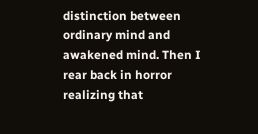distinction between ordinary mind and awakened mind. Then I rear back in horror realizing that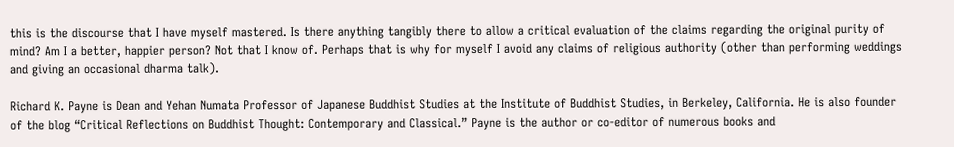this is the discourse that I have myself mastered. Is there anything tangibly there to allow a critical evaluation of the claims regarding the original purity of mind? Am I a better, happier person? Not that I know of. Perhaps that is why for myself I avoid any claims of religious authority (other than performing weddings and giving an occasional dharma talk).

Richard K. Payne is Dean and Yehan Numata Professor of Japanese Buddhist Studies at the Institute of Buddhist Studies, in Berkeley, California. He is also founder of the blog “Critical Reflections on Buddhist Thought: Contemporary and Classical.” Payne is the author or co-editor of numerous books and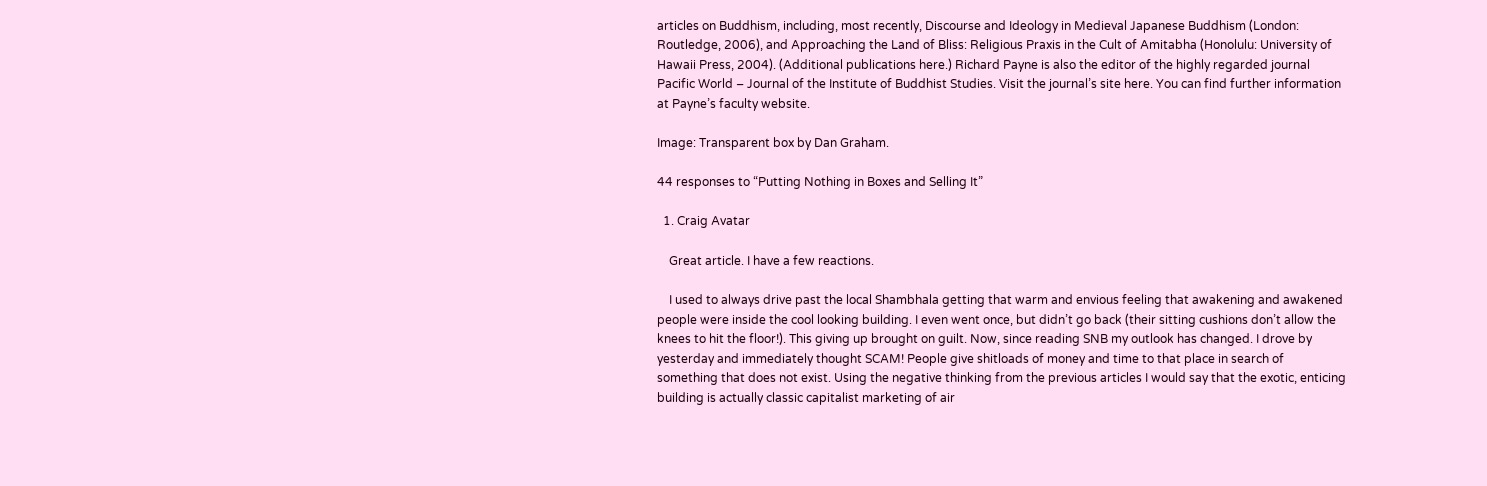articles on Buddhism, including, most recently, Discourse and Ideology in Medieval Japanese Buddhism (London: Routledge, 2006), and Approaching the Land of Bliss: Religious Praxis in the Cult of Amitabha (Honolulu: University of Hawaii Press, 2004). (Additional publications here.) Richard Payne is also the editor of the highly regarded journal Pacific World – Journal of the Institute of Buddhist Studies. Visit the journal’s site here. You can find further information at Payne’s faculty website.

Image: Transparent box by Dan Graham.

44 responses to “Putting Nothing in Boxes and Selling It”

  1. Craig Avatar

    Great article. I have a few reactions.

    I used to always drive past the local Shambhala getting that warm and envious feeling that awakening and awakened people were inside the cool looking building. I even went once, but didn’t go back (their sitting cushions don’t allow the knees to hit the floor!). This giving up brought on guilt. Now, since reading SNB my outlook has changed. I drove by yesterday and immediately thought SCAM! People give shitloads of money and time to that place in search of something that does not exist. Using the negative thinking from the previous articles I would say that the exotic, enticing building is actually classic capitalist marketing of air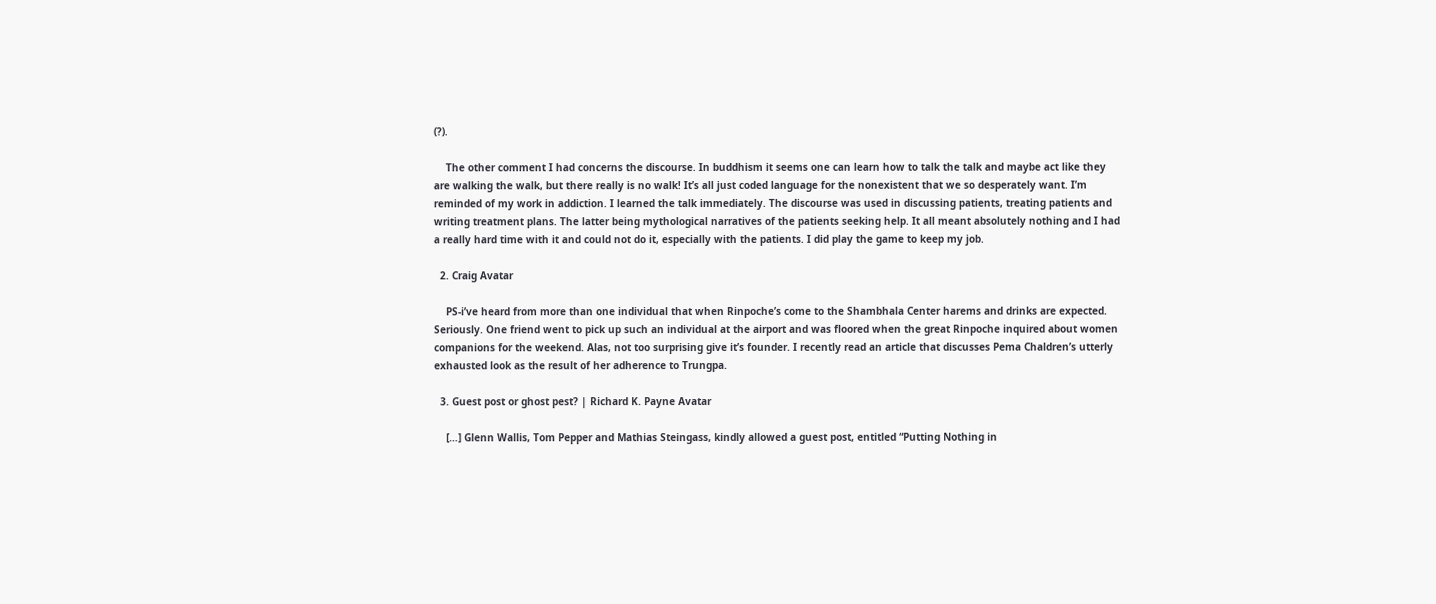(?).

    The other comment I had concerns the discourse. In buddhism it seems one can learn how to talk the talk and maybe act like they are walking the walk, but there really is no walk! It’s all just coded language for the nonexistent that we so desperately want. I’m reminded of my work in addiction. I learned the talk immediately. The discourse was used in discussing patients, treating patients and writing treatment plans. The latter being mythological narratives of the patients seeking help. It all meant absolutely nothing and I had a really hard time with it and could not do it, especially with the patients. I did play the game to keep my job.

  2. Craig Avatar

    PS-i’ve heard from more than one individual that when Rinpoche’s come to the Shambhala Center harems and drinks are expected. Seriously. One friend went to pick up such an individual at the airport and was floored when the great Rinpoche inquired about women companions for the weekend. Alas, not too surprising give it’s founder. I recently read an article that discusses Pema Chaldren’s utterly exhausted look as the result of her adherence to Trungpa.

  3. Guest post or ghost pest? | Richard K. Payne Avatar

    […] Glenn Wallis, Tom Pepper and Mathias Steingass, kindly allowed a guest post, entitled “Putting Nothing in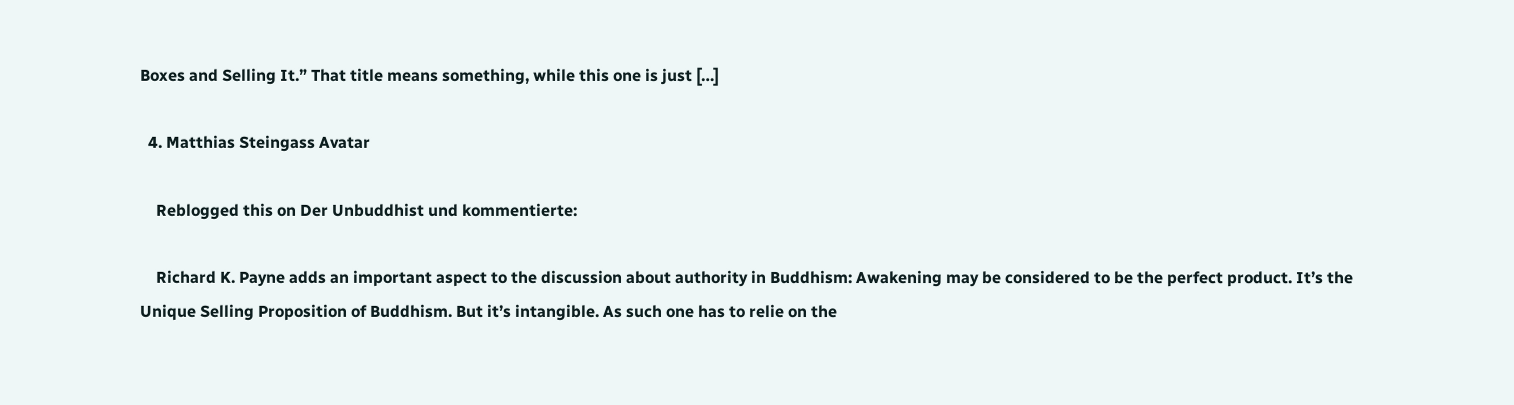Boxes and Selling It.” That title means something, while this one is just […]

  4. Matthias Steingass Avatar

    Reblogged this on Der Unbuddhist und kommentierte:

    Richard K. Payne adds an important aspect to the discussion about authority in Buddhism: Awakening may be considered to be the perfect product. It’s the Unique Selling Proposition of Buddhism. But it’s intangible. As such one has to relie on the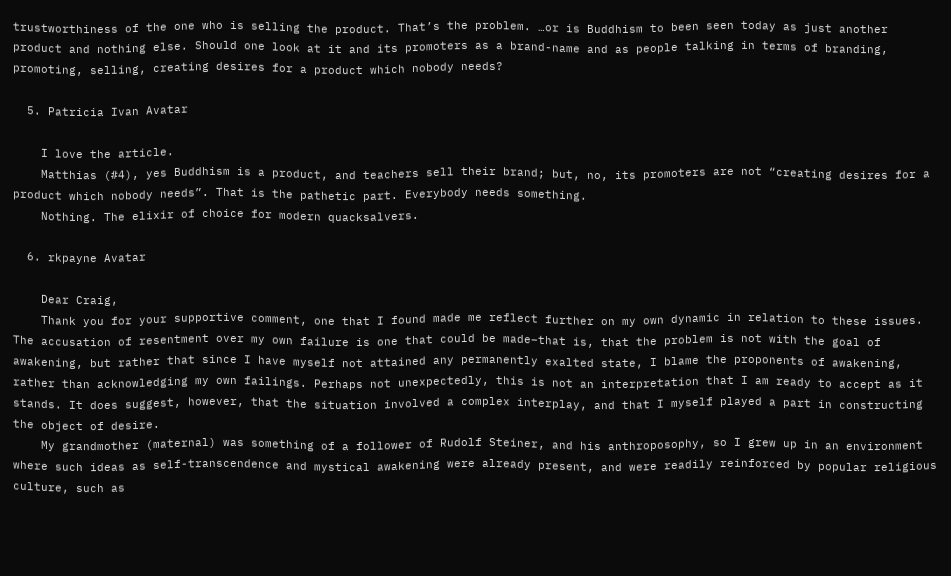trustworthiness of the one who is selling the product. That’s the problem. …or is Buddhism to been seen today as just another product and nothing else. Should one look at it and its promoters as a brand-name and as people talking in terms of branding, promoting, selling, creating desires for a product which nobody needs?

  5. Patricia Ivan Avatar

    I love the article.
    Matthias (#4), yes Buddhism is a product, and teachers sell their brand; but, no, its promoters are not “creating desires for a product which nobody needs”. That is the pathetic part. Everybody needs something.
    Nothing. The elixir of choice for modern quacksalvers.

  6. rkpayne Avatar

    Dear Craig,
    Thank you for your supportive comment, one that I found made me reflect further on my own dynamic in relation to these issues. The accusation of resentment over my own failure is one that could be made–that is, that the problem is not with the goal of awakening, but rather that since I have myself not attained any permanently exalted state, I blame the proponents of awakening, rather than acknowledging my own failings. Perhaps not unexpectedly, this is not an interpretation that I am ready to accept as it stands. It does suggest, however, that the situation involved a complex interplay, and that I myself played a part in constructing the object of desire.
    My grandmother (maternal) was something of a follower of Rudolf Steiner, and his anthroposophy, so I grew up in an environment where such ideas as self-transcendence and mystical awakening were already present, and were readily reinforced by popular religious culture, such as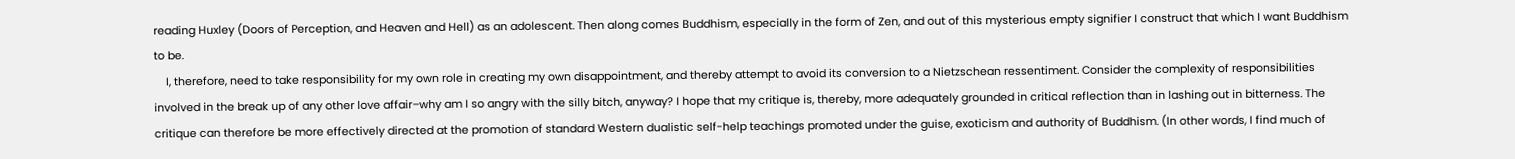reading Huxley (Doors of Perception, and Heaven and Hell) as an adolescent. Then along comes Buddhism, especially in the form of Zen, and out of this mysterious empty signifier I construct that which I want Buddhism to be.
    I, therefore, need to take responsibility for my own role in creating my own disappointment, and thereby attempt to avoid its conversion to a Nietzschean ressentiment. Consider the complexity of responsibilities involved in the break up of any other love affair–why am I so angry with the silly bitch, anyway? I hope that my critique is, thereby, more adequately grounded in critical reflection than in lashing out in bitterness. The critique can therefore be more effectively directed at the promotion of standard Western dualistic self-help teachings promoted under the guise, exoticism and authority of Buddhism. (In other words, I find much of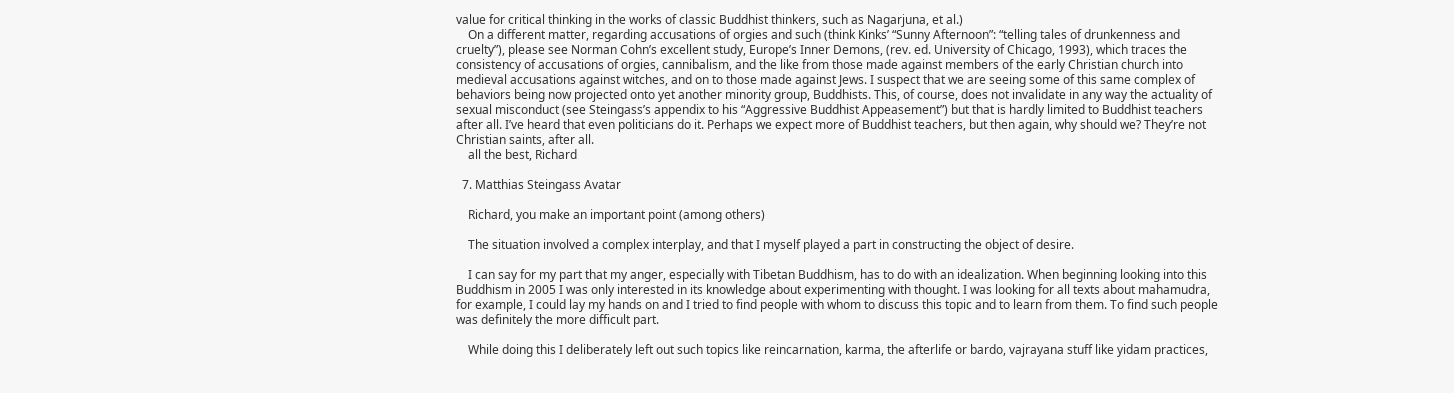value for critical thinking in the works of classic Buddhist thinkers, such as Nagarjuna, et al.)
    On a different matter, regarding accusations of orgies and such (think Kinks’ “Sunny Afternoon”: “telling tales of drunkenness and cruelty”), please see Norman Cohn’s excellent study, Europe’s Inner Demons, (rev. ed. University of Chicago, 1993), which traces the consistency of accusations of orgies, cannibalism, and the like from those made against members of the early Christian church into medieval accusations against witches, and on to those made against Jews. I suspect that we are seeing some of this same complex of behaviors being now projected onto yet another minority group, Buddhists. This, of course, does not invalidate in any way the actuality of sexual misconduct (see Steingass’s appendix to his “Aggressive Buddhist Appeasement”) but that is hardly limited to Buddhist teachers after all. I’ve heard that even politicians do it. Perhaps we expect more of Buddhist teachers, but then again, why should we? They’re not Christian saints, after all.
    all the best, Richard

  7. Matthias Steingass Avatar

    Richard, you make an important point (among others)

    The situation involved a complex interplay, and that I myself played a part in constructing the object of desire.

    I can say for my part that my anger, especially with Tibetan Buddhism, has to do with an idealization. When beginning looking into this Buddhism in 2005 I was only interested in its knowledge about experimenting with thought. I was looking for all texts about mahamudra, for example, I could lay my hands on and I tried to find people with whom to discuss this topic and to learn from them. To find such people was definitely the more difficult part.

    While doing this I deliberately left out such topics like reincarnation, karma, the afterlife or bardo, vajrayana stuff like yidam practices,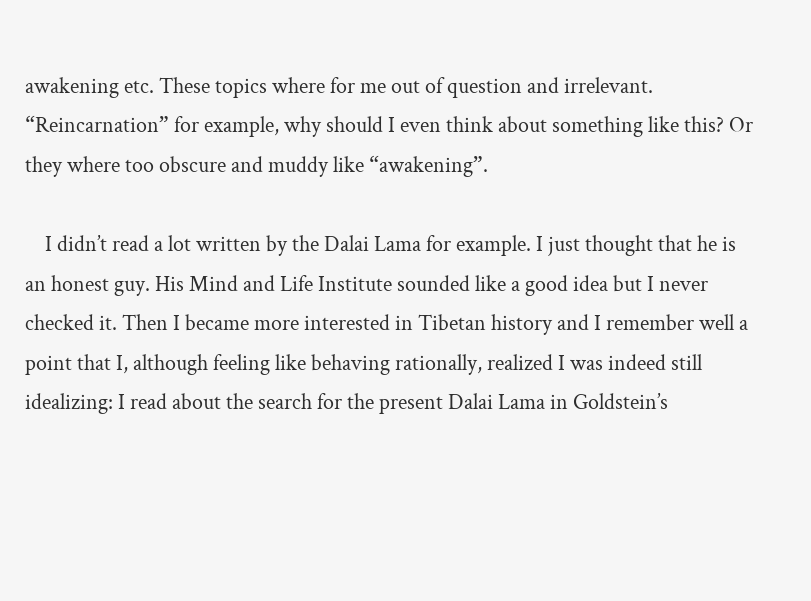awakening etc. These topics where for me out of question and irrelevant. “Reincarnation” for example, why should I even think about something like this? Or they where too obscure and muddy like “awakening”.

    I didn’t read a lot written by the Dalai Lama for example. I just thought that he is an honest guy. His Mind and Life Institute sounded like a good idea but I never checked it. Then I became more interested in Tibetan history and I remember well a point that I, although feeling like behaving rationally, realized I was indeed still idealizing: I read about the search for the present Dalai Lama in Goldstein’s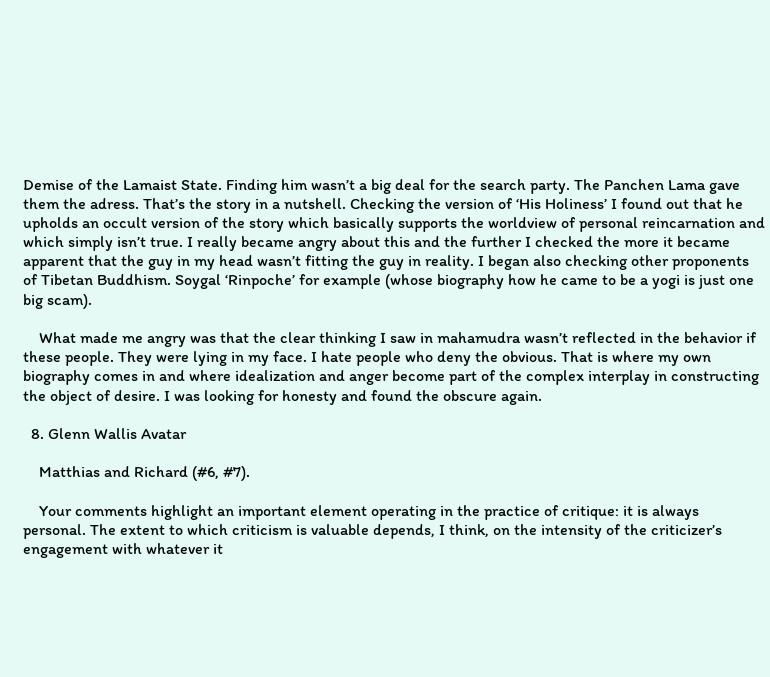Demise of the Lamaist State. Finding him wasn’t a big deal for the search party. The Panchen Lama gave them the adress. That’s the story in a nutshell. Checking the version of ‘His Holiness’ I found out that he upholds an occult version of the story which basically supports the worldview of personal reincarnation and which simply isn’t true. I really became angry about this and the further I checked the more it became apparent that the guy in my head wasn’t fitting the guy in reality. I began also checking other proponents of Tibetan Buddhism. Soygal ‘Rinpoche’ for example (whose biography how he came to be a yogi is just one big scam).

    What made me angry was that the clear thinking I saw in mahamudra wasn’t reflected in the behavior if these people. They were lying in my face. I hate people who deny the obvious. That is where my own biography comes in and where idealization and anger become part of the complex interplay in constructing the object of desire. I was looking for honesty and found the obscure again.

  8. Glenn Wallis Avatar

    Matthias and Richard (#6, #7).

    Your comments highlight an important element operating in the practice of critique: it is always personal. The extent to which criticism is valuable depends, I think, on the intensity of the criticizer’s engagement with whatever it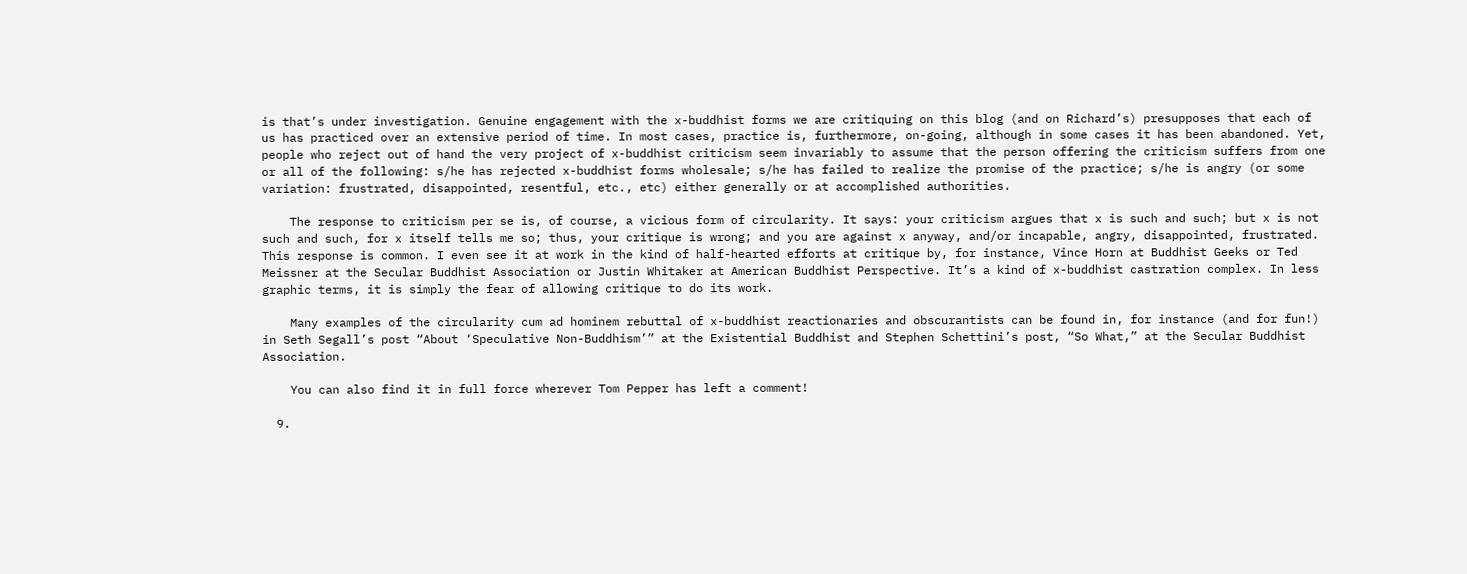is that’s under investigation. Genuine engagement with the x-buddhist forms we are critiquing on this blog (and on Richard’s) presupposes that each of us has practiced over an extensive period of time. In most cases, practice is, furthermore, on-going, although in some cases it has been abandoned. Yet, people who reject out of hand the very project of x-buddhist criticism seem invariably to assume that the person offering the criticism suffers from one or all of the following: s/he has rejected x-buddhist forms wholesale; s/he has failed to realize the promise of the practice; s/he is angry (or some variation: frustrated, disappointed, resentful, etc., etc) either generally or at accomplished authorities.

    The response to criticism per se is, of course, a vicious form of circularity. It says: your criticism argues that x is such and such; but x is not such and such, for x itself tells me so; thus, your critique is wrong; and you are against x anyway, and/or incapable, angry, disappointed, frustrated. This response is common. I even see it at work in the kind of half-hearted efforts at critique by, for instance, Vince Horn at Buddhist Geeks or Ted Meissner at the Secular Buddhist Association or Justin Whitaker at American Buddhist Perspective. It’s a kind of x-buddhist castration complex. In less graphic terms, it is simply the fear of allowing critique to do its work.

    Many examples of the circularity cum ad hominem rebuttal of x-buddhist reactionaries and obscurantists can be found in, for instance (and for fun!) in Seth Segall’s post “About ‘Speculative Non-Buddhism’” at the Existential Buddhist and Stephen Schettini’s post, “So What,” at the Secular Buddhist Association.

    You can also find it in full force wherever Tom Pepper has left a comment!

  9.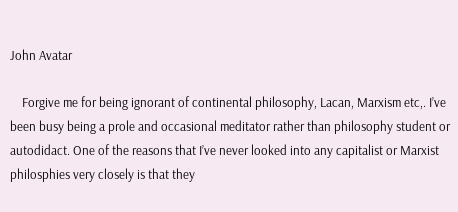John Avatar

    Forgive me for being ignorant of continental philosophy, Lacan, Marxism etc,. I’ve been busy being a prole and occasional meditator rather than philosophy student or autodidact. One of the reasons that I’ve never looked into any capitalist or Marxist philosphies very closely is that they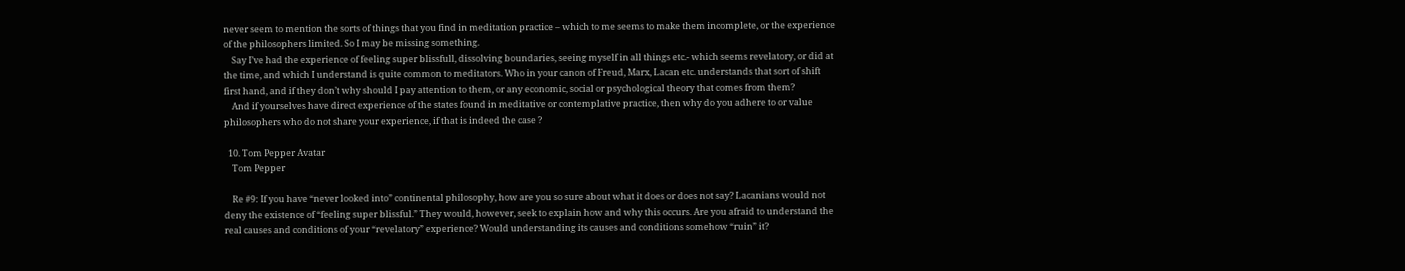never seem to mention the sorts of things that you find in meditation practice – which to me seems to make them incomplete, or the experience of the philosophers limited. So I may be missing something.
    Say I’ve had the experience of feeling super blissfull, dissolving boundaries, seeing myself in all things etc.- which seems revelatory, or did at the time, and which I understand is quite common to meditators. Who in your canon of Freud, Marx, Lacan etc. understands that sort of shift first hand, and if they don’t why should I pay attention to them, or any economic, social or psychological theory that comes from them?
    And if yourselves have direct experience of the states found in meditative or contemplative practice, then why do you adhere to or value philosophers who do not share your experience, if that is indeed the case ?

  10. Tom Pepper Avatar
    Tom Pepper

    Re #9: If you have “never looked into” continental philosophy, how are you so sure about what it does or does not say? Lacanians would not deny the existence of “feeling super blissful.” They would, however, seek to explain how and why this occurs. Are you afraid to understand the real causes and conditions of your “revelatory” experience? Would understanding its causes and conditions somehow “ruin” it?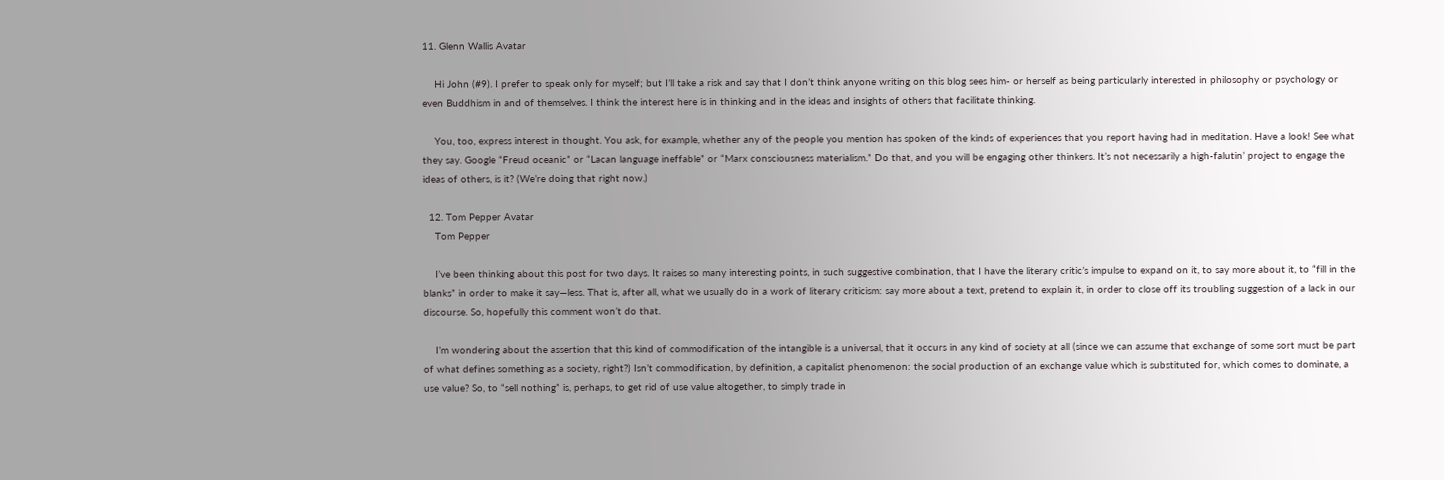11. Glenn Wallis Avatar

    Hi John (#9). I prefer to speak only for myself; but I’ll take a risk and say that I don’t think anyone writing on this blog sees him- or herself as being particularly interested in philosophy or psychology or even Buddhism in and of themselves. I think the interest here is in thinking and in the ideas and insights of others that facilitate thinking.

    You, too, express interest in thought. You ask, for example, whether any of the people you mention has spoken of the kinds of experiences that you report having had in meditation. Have a look! See what they say. Google “Freud oceanic” or “Lacan language ineffable” or “Marx consciousness materialism.” Do that, and you will be engaging other thinkers. It’s not necessarily a high-falutin’ project to engage the ideas of others, is it? (We’re doing that right now.)

  12. Tom Pepper Avatar
    Tom Pepper

    I’ve been thinking about this post for two days. It raises so many interesting points, in such suggestive combination, that I have the literary critic’s impulse to expand on it, to say more about it, to “fill in the blanks” in order to make it say—less. That is, after all, what we usually do in a work of literary criticism: say more about a text, pretend to explain it, in order to close off its troubling suggestion of a lack in our discourse. So, hopefully this comment won’t do that.

    I’m wondering about the assertion that this kind of commodification of the intangible is a universal, that it occurs in any kind of society at all (since we can assume that exchange of some sort must be part of what defines something as a society, right?) Isn’t commodification, by definition, a capitalist phenomenon: the social production of an exchange value which is substituted for, which comes to dominate, a use value? So, to “sell nothing” is, perhaps, to get rid of use value altogether, to simply trade in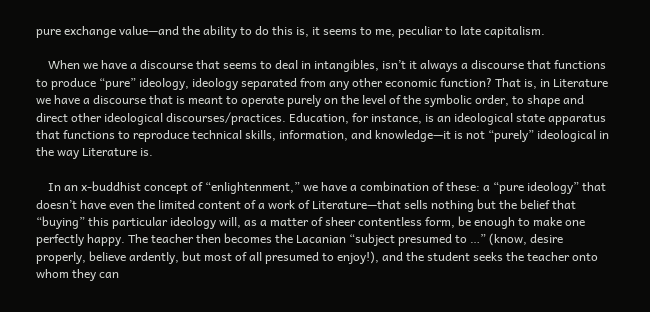pure exchange value—and the ability to do this is, it seems to me, peculiar to late capitalism.

    When we have a discourse that seems to deal in intangibles, isn’t it always a discourse that functions to produce “pure” ideology, ideology separated from any other economic function? That is, in Literature we have a discourse that is meant to operate purely on the level of the symbolic order, to shape and direct other ideological discourses/practices. Education, for instance, is an ideological state apparatus that functions to reproduce technical skills, information, and knowledge—it is not “purely” ideological in the way Literature is.

    In an x-buddhist concept of “enlightenment,” we have a combination of these: a “pure ideology” that doesn’t have even the limited content of a work of Literature—that sells nothing but the belief that “buying” this particular ideology will, as a matter of sheer contentless form, be enough to make one perfectly happy. The teacher then becomes the Lacanian “subject presumed to …” (know, desire properly, believe ardently, but most of all presumed to enjoy!), and the student seeks the teacher onto whom they can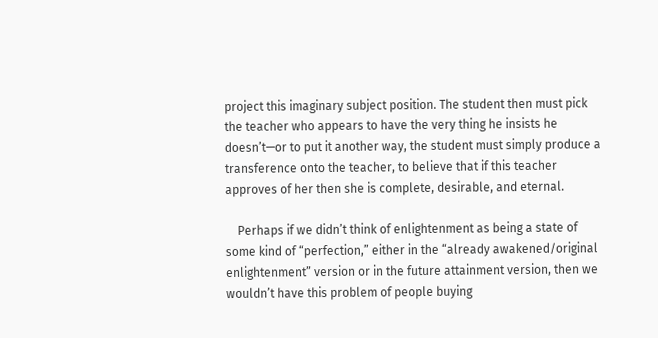project this imaginary subject position. The student then must pick the teacher who appears to have the very thing he insists he doesn’t—or to put it another way, the student must simply produce a transference onto the teacher, to believe that if this teacher approves of her then she is complete, desirable, and eternal.

    Perhaps if we didn’t think of enlightenment as being a state of some kind of “perfection,” either in the “already awakened/original enlightenment” version or in the future attainment version, then we wouldn’t have this problem of people buying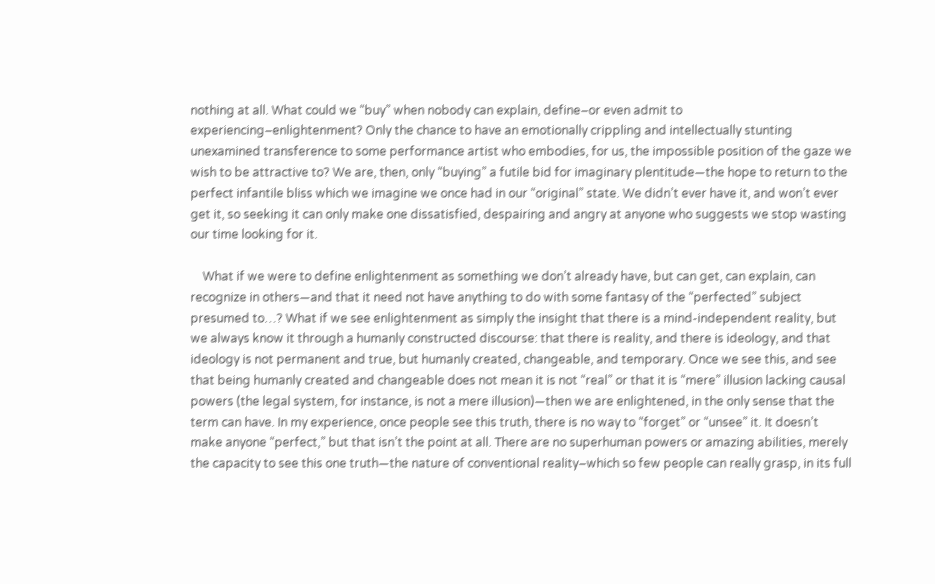nothing at all. What could we “buy” when nobody can explain, define–or even admit to experiencing–enlightenment? Only the chance to have an emotionally crippling and intellectually stunting unexamined transference to some performance artist who embodies, for us, the impossible position of the gaze we wish to be attractive to? We are, then, only “buying” a futile bid for imaginary plentitude—the hope to return to the perfect infantile bliss which we imagine we once had in our “original” state. We didn’t ever have it, and won’t ever get it, so seeking it can only make one dissatisfied, despairing and angry at anyone who suggests we stop wasting our time looking for it.

    What if we were to define enlightenment as something we don’t already have, but can get, can explain, can recognize in others—and that it need not have anything to do with some fantasy of the “perfected” subject presumed to…? What if we see enlightenment as simply the insight that there is a mind-independent reality, but we always know it through a humanly constructed discourse: that there is reality, and there is ideology, and that ideology is not permanent and true, but humanly created, changeable, and temporary. Once we see this, and see that being humanly created and changeable does not mean it is not “real” or that it is “mere” illusion lacking causal powers (the legal system, for instance, is not a mere illusion)—then we are enlightened, in the only sense that the term can have. In my experience, once people see this truth, there is no way to “forget” or “unsee” it. It doesn’t make anyone “perfect,” but that isn’t the point at all. There are no superhuman powers or amazing abilities, merely the capacity to see this one truth—the nature of conventional reality–which so few people can really grasp, in its full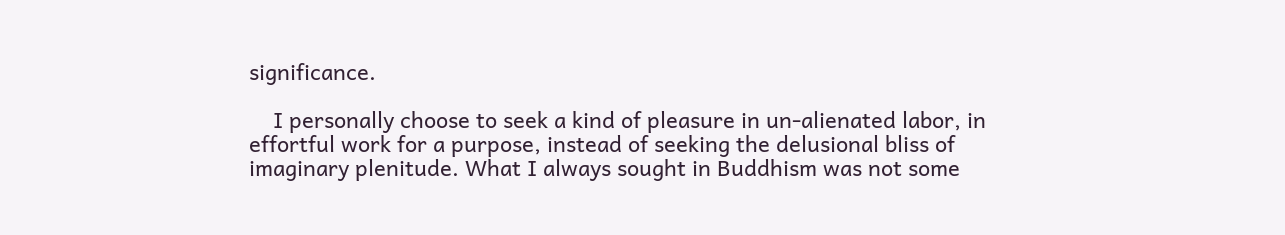significance.

    I personally choose to seek a kind of pleasure in un-alienated labor, in effortful work for a purpose, instead of seeking the delusional bliss of imaginary plenitude. What I always sought in Buddhism was not some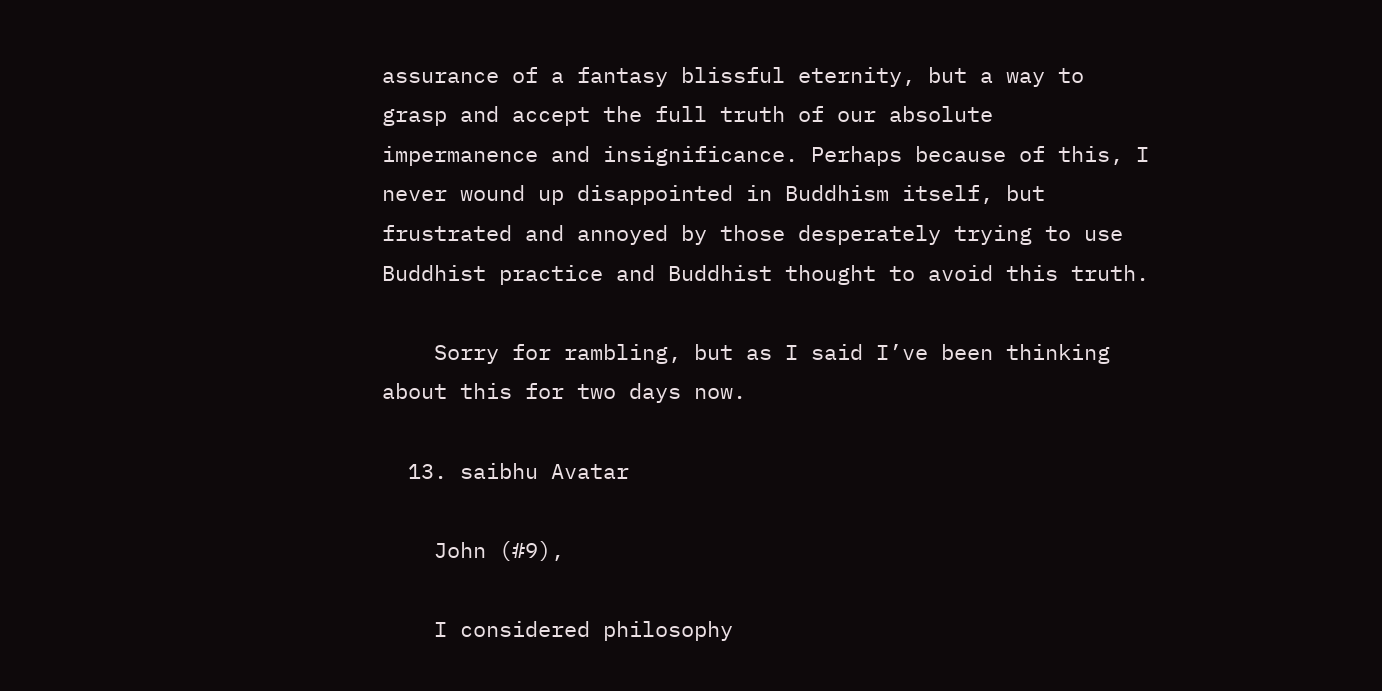assurance of a fantasy blissful eternity, but a way to grasp and accept the full truth of our absolute impermanence and insignificance. Perhaps because of this, I never wound up disappointed in Buddhism itself, but frustrated and annoyed by those desperately trying to use Buddhist practice and Buddhist thought to avoid this truth.

    Sorry for rambling, but as I said I’ve been thinking about this for two days now.

  13. saibhu Avatar

    John (#9),

    I considered philosophy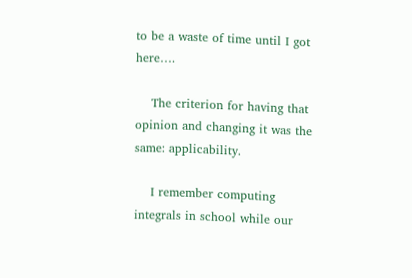to be a waste of time until I got here….

    The criterion for having that opinion and changing it was the same: applicability.

    I remember computing integrals in school while our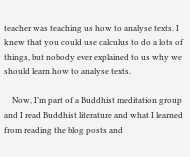teacher was teaching us how to analyse texts. I knew that you could use calculus to do a lots of things, but nobody ever explained to us why we should learn how to analyse texts.

    Now, I’m part of a Buddhist meditation group and I read Buddhist literature and what I learned from reading the blog posts and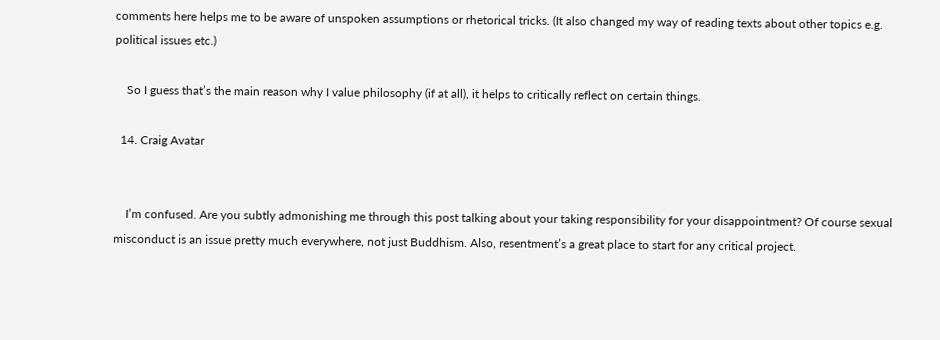comments here helps me to be aware of unspoken assumptions or rhetorical tricks. (It also changed my way of reading texts about other topics e.g. political issues etc.)

    So I guess that’s the main reason why I value philosophy (if at all), it helps to critically reflect on certain things.

  14. Craig Avatar


    I’m confused. Are you subtly admonishing me through this post talking about your taking responsibility for your disappointment? Of course sexual misconduct is an issue pretty much everywhere, not just Buddhism. Also, resentment’s a great place to start for any critical project.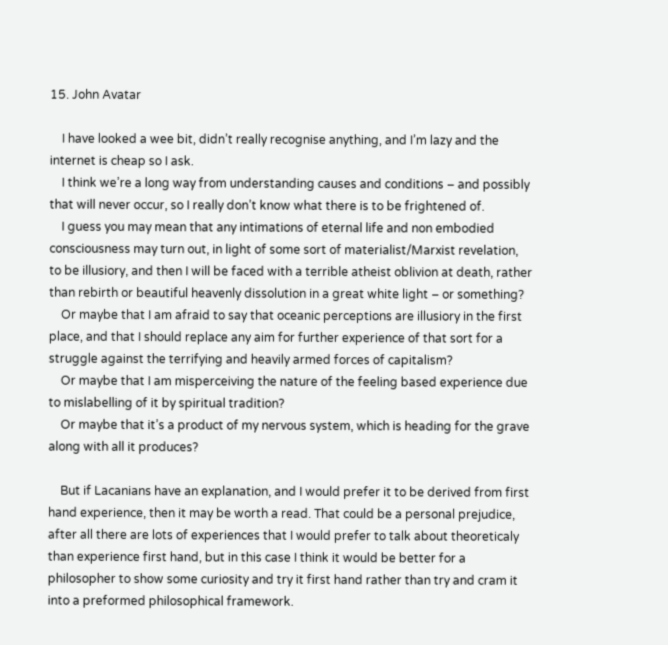15. John Avatar

    I have looked a wee bit, didn’t really recognise anything, and I’m lazy and the internet is cheap so I ask.
    I think we’re a long way from understanding causes and conditions – and possibly that will never occur, so I really don’t know what there is to be frightened of.
    I guess you may mean that any intimations of eternal life and non embodied consciousness may turn out, in light of some sort of materialist/Marxist revelation, to be illusiory, and then I will be faced with a terrible atheist oblivion at death, rather than rebirth or beautiful heavenly dissolution in a great white light – or something?
    Or maybe that I am afraid to say that oceanic perceptions are illusiory in the first place, and that I should replace any aim for further experience of that sort for a struggle against the terrifying and heavily armed forces of capitalism?
    Or maybe that I am misperceiving the nature of the feeling based experience due to mislabelling of it by spiritual tradition?
    Or maybe that it’s a product of my nervous system, which is heading for the grave along with all it produces?

    But if Lacanians have an explanation, and I would prefer it to be derived from first hand experience, then it may be worth a read. That could be a personal prejudice, after all there are lots of experiences that I would prefer to talk about theoreticaly than experience first hand, but in this case I think it would be better for a philosopher to show some curiosity and try it first hand rather than try and cram it into a preformed philosophical framework.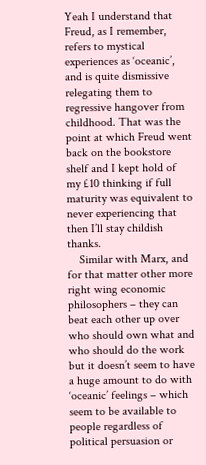Yeah I understand that Freud, as I remember, refers to mystical experiences as ‘oceanic’, and is quite dismissive relegating them to regressive hangover from childhood. That was the point at which Freud went back on the bookstore shelf and I kept hold of my £10 thinking if full maturity was equivalent to never experiencing that then I’ll stay childish thanks.
    Similar with Marx, and for that matter other more right wing economic philosophers – they can beat each other up over who should own what and who should do the work but it doesn’t seem to have a huge amount to do with ‘oceanic’ feelings – which seem to be available to people regardless of political persuasion or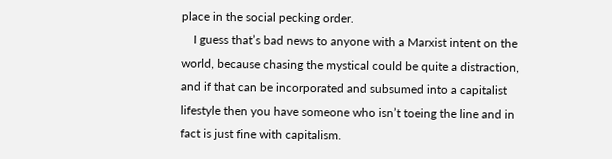place in the social pecking order.
    I guess that’s bad news to anyone with a Marxist intent on the world, because chasing the mystical could be quite a distraction, and if that can be incorporated and subsumed into a capitalist lifestyle then you have someone who isn’t toeing the line and in fact is just fine with capitalism.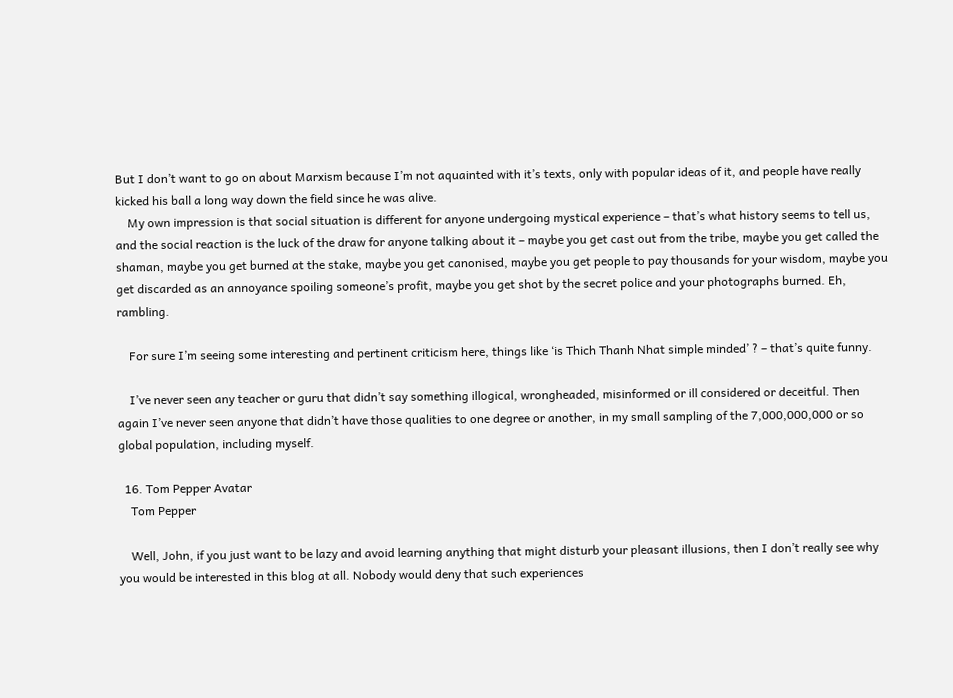But I don’t want to go on about Marxism because I’m not aquainted with it’s texts, only with popular ideas of it, and people have really kicked his ball a long way down the field since he was alive.
    My own impression is that social situation is different for anyone undergoing mystical experience – that’s what history seems to tell us, and the social reaction is the luck of the draw for anyone talking about it – maybe you get cast out from the tribe, maybe you get called the shaman, maybe you get burned at the stake, maybe you get canonised, maybe you get people to pay thousands for your wisdom, maybe you get discarded as an annoyance spoiling someone’s profit, maybe you get shot by the secret police and your photographs burned. Eh, rambling.

    For sure I’m seeing some interesting and pertinent criticism here, things like ‘is Thich Thanh Nhat simple minded’ ? – that’s quite funny.

    I’ve never seen any teacher or guru that didn’t say something illogical, wrongheaded, misinformed or ill considered or deceitful. Then again I’ve never seen anyone that didn’t have those qualities to one degree or another, in my small sampling of the 7,000,000,000 or so global population, including myself.

  16. Tom Pepper Avatar
    Tom Pepper

    Well, John, if you just want to be lazy and avoid learning anything that might disturb your pleasant illusions, then I don’t really see why you would be interested in this blog at all. Nobody would deny that such experiences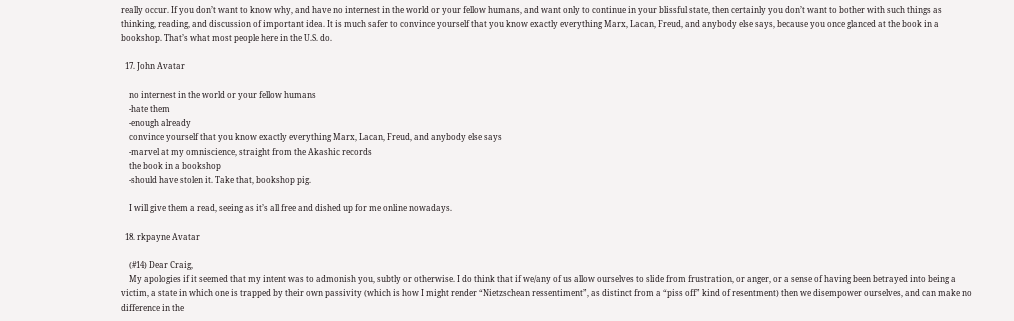really occur. If you don’t want to know why, and have no internest in the world or your fellow humans, and want only to continue in your blissful state, then certainly you don’t want to bother with such things as thinking, reading, and discussion of important idea. It is much safer to convince yourself that you know exactly everything Marx, Lacan, Freud, and anybody else says, because you once glanced at the book in a bookshop. That’s what most people here in the U.S. do.

  17. John Avatar

    no internest in the world or your fellow humans
    -hate them
    -enough already
    convince yourself that you know exactly everything Marx, Lacan, Freud, and anybody else says
    -marvel at my omniscience, straight from the Akashic records
    the book in a bookshop
    -should have stolen it. Take that, bookshop pig.

    I will give them a read, seeing as it’s all free and dished up for me online nowadays.

  18. rkpayne Avatar

    (#14) Dear Craig,
    My apologies if it seemed that my intent was to admonish you, subtly or otherwise. I do think that if we/any of us allow ourselves to slide from frustration, or anger, or a sense of having been betrayed into being a victim, a state in which one is trapped by their own passivity (which is how I might render “Nietzschean ressentiment”, as distinct from a “piss off” kind of resentment) then we disempower ourselves, and can make no difference in the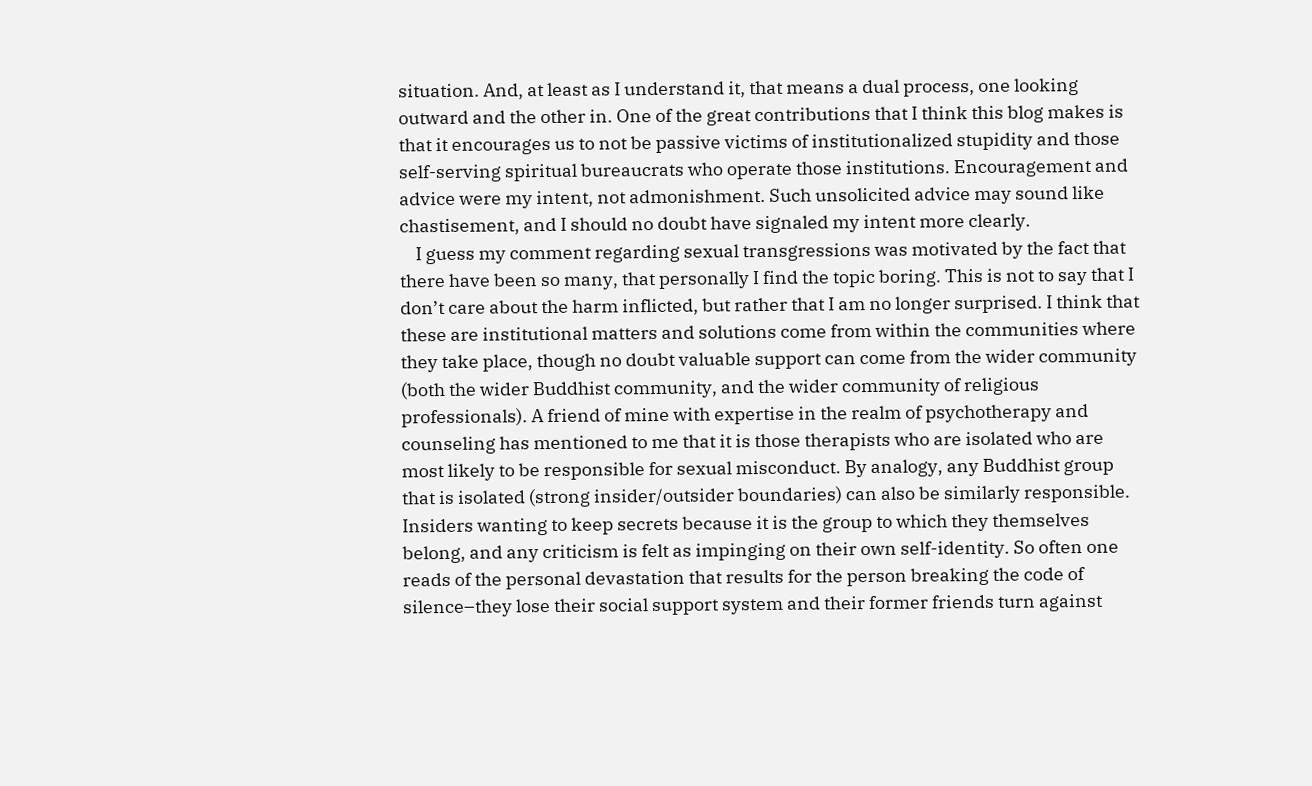situation. And, at least as I understand it, that means a dual process, one looking outward and the other in. One of the great contributions that I think this blog makes is that it encourages us to not be passive victims of institutionalized stupidity and those self-serving spiritual bureaucrats who operate those institutions. Encouragement and advice were my intent, not admonishment. Such unsolicited advice may sound like chastisement, and I should no doubt have signaled my intent more clearly.
    I guess my comment regarding sexual transgressions was motivated by the fact that there have been so many, that personally I find the topic boring. This is not to say that I don’t care about the harm inflicted, but rather that I am no longer surprised. I think that these are institutional matters and solutions come from within the communities where they take place, though no doubt valuable support can come from the wider community (both the wider Buddhist community, and the wider community of religious professionals). A friend of mine with expertise in the realm of psychotherapy and counseling has mentioned to me that it is those therapists who are isolated who are most likely to be responsible for sexual misconduct. By analogy, any Buddhist group that is isolated (strong insider/outsider boundaries) can also be similarly responsible. Insiders wanting to keep secrets because it is the group to which they themselves belong, and any criticism is felt as impinging on their own self-identity. So often one reads of the personal devastation that results for the person breaking the code of silence–they lose their social support system and their former friends turn against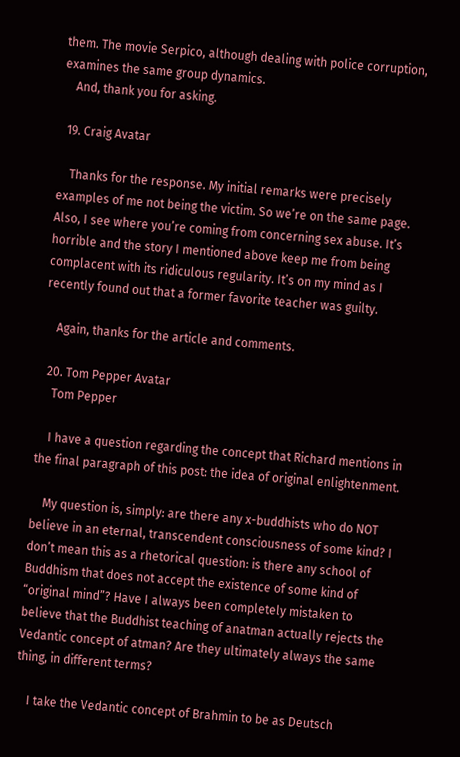them. The movie Serpico, although dealing with police corruption, examines the same group dynamics.
    And, thank you for asking.

  19. Craig Avatar

    Thanks for the response. My initial remarks were precisely examples of me not being the victim. So we’re on the same page. Also, I see where you’re coming from concerning sex abuse. It’s horrible and the story I mentioned above keep me from being complacent with its ridiculous regularity. It’s on my mind as I recently found out that a former favorite teacher was guilty.

    Again, thanks for the article and comments.

  20. Tom Pepper Avatar
    Tom Pepper

    I have a question regarding the concept that Richard mentions in the final paragraph of this post: the idea of original enlightenment.

    My question is, simply: are there any x-buddhists who do NOT believe in an eternal, transcendent consciousness of some kind? I don’t mean this as a rhetorical question: is there any school of Buddhism that does not accept the existence of some kind of “original mind”? Have I always been completely mistaken to believe that the Buddhist teaching of anatman actually rejects the Vedantic concept of atman? Are they ultimately always the same thing, in different terms?

    I take the Vedantic concept of Brahmin to be as Deutsch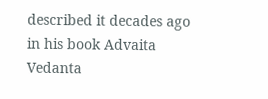described it decades ago in his book Advaita Vedanta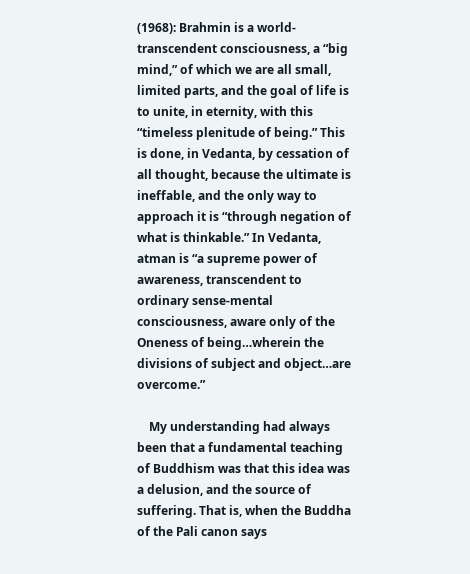(1968): Brahmin is a world-transcendent consciousness, a “big mind,” of which we are all small, limited parts, and the goal of life is to unite, in eternity, with this “timeless plenitude of being.” This is done, in Vedanta, by cessation of all thought, because the ultimate is ineffable, and the only way to approach it is “through negation of what is thinkable.” In Vedanta, atman is “a supreme power of awareness, transcendent to ordinary sense-mental consciousness, aware only of the Oneness of being…wherein the divisions of subject and object…are overcome.”

    My understanding had always been that a fundamental teaching of Buddhism was that this idea was a delusion, and the source of suffering. That is, when the Buddha of the Pali canon says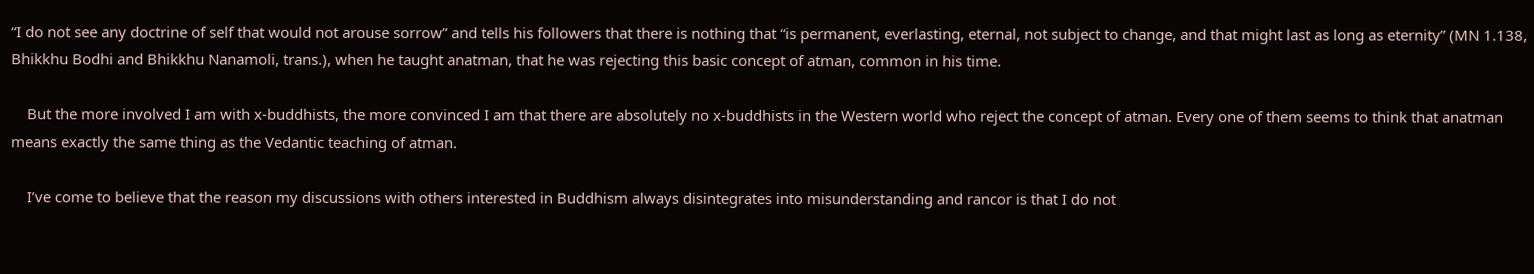“I do not see any doctrine of self that would not arouse sorrow” and tells his followers that there is nothing that “is permanent, everlasting, eternal, not subject to change, and that might last as long as eternity” (MN 1.138, Bhikkhu Bodhi and Bhikkhu Nanamoli, trans.), when he taught anatman, that he was rejecting this basic concept of atman, common in his time.

    But the more involved I am with x-buddhists, the more convinced I am that there are absolutely no x-buddhists in the Western world who reject the concept of atman. Every one of them seems to think that anatman means exactly the same thing as the Vedantic teaching of atman.

    I’ve come to believe that the reason my discussions with others interested in Buddhism always disintegrates into misunderstanding and rancor is that I do not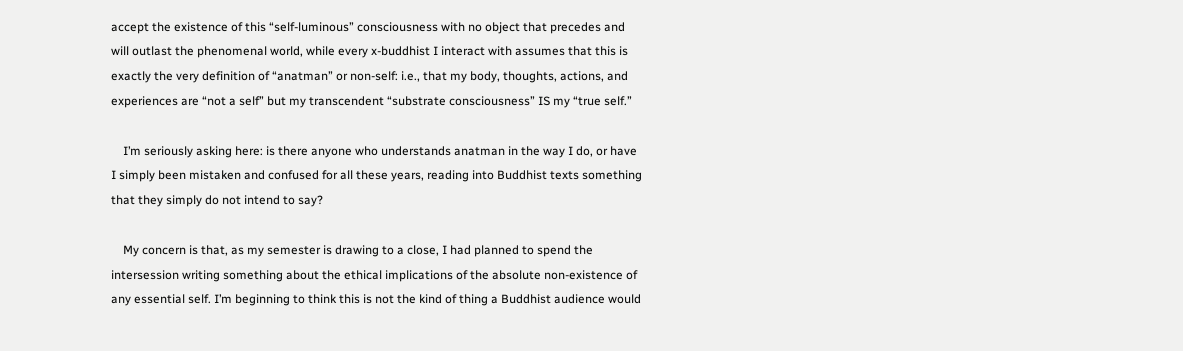accept the existence of this “self-luminous” consciousness with no object that precedes and will outlast the phenomenal world, while every x-buddhist I interact with assumes that this is exactly the very definition of “anatman” or non-self: i.e., that my body, thoughts, actions, and experiences are “not a self” but my transcendent “substrate consciousness” IS my “true self.”

    I’m seriously asking here: is there anyone who understands anatman in the way I do, or have I simply been mistaken and confused for all these years, reading into Buddhist texts something that they simply do not intend to say?

    My concern is that, as my semester is drawing to a close, I had planned to spend the intersession writing something about the ethical implications of the absolute non-existence of any essential self. I’m beginning to think this is not the kind of thing a Buddhist audience would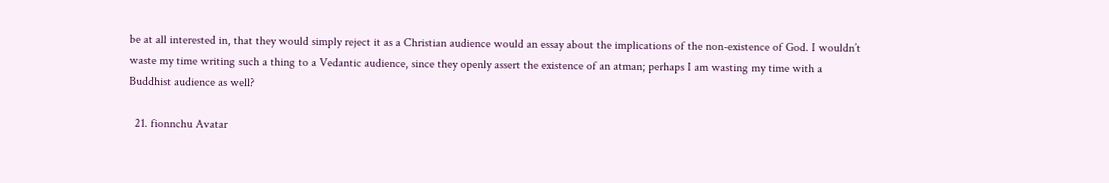be at all interested in, that they would simply reject it as a Christian audience would an essay about the implications of the non-existence of God. I wouldn’t waste my time writing such a thing to a Vedantic audience, since they openly assert the existence of an atman; perhaps I am wasting my time with a Buddhist audience as well?

  21. fionnchu Avatar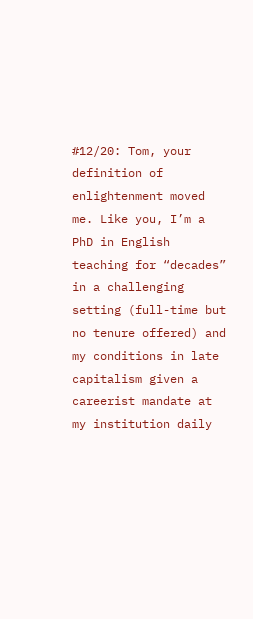#12/20: Tom, your definition of enlightenment moved me. Like you, I’m a PhD in English teaching for “decades” in a challenging setting (full-time but no tenure offered) and my conditions in late capitalism given a careerist mandate at my institution daily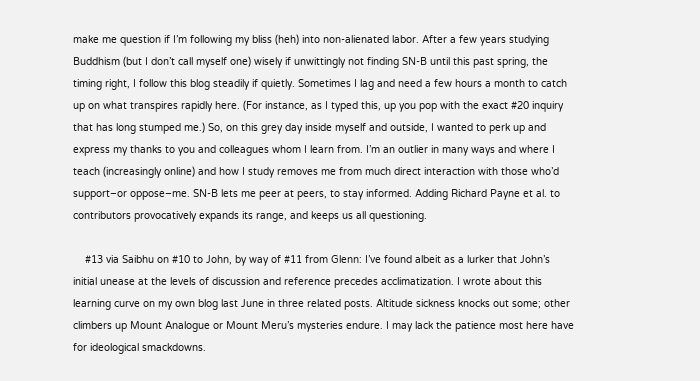make me question if I’m following my bliss (heh) into non-alienated labor. After a few years studying Buddhism (but I don’t call myself one) wisely if unwittingly not finding SN-B until this past spring, the timing right, I follow this blog steadily if quietly. Sometimes I lag and need a few hours a month to catch up on what transpires rapidly here. (For instance, as I typed this, up you pop with the exact #20 inquiry that has long stumped me.) So, on this grey day inside myself and outside, I wanted to perk up and express my thanks to you and colleagues whom I learn from. I’m an outlier in many ways and where I teach (increasingly online) and how I study removes me from much direct interaction with those who’d support–or oppose–me. SN-B lets me peer at peers, to stay informed. Adding Richard Payne et al. to contributors provocatively expands its range, and keeps us all questioning.

    #13 via Saibhu on #10 to John, by way of #11 from Glenn: I’ve found albeit as a lurker that John’s initial unease at the levels of discussion and reference precedes acclimatization. I wrote about this learning curve on my own blog last June in three related posts. Altitude sickness knocks out some; other climbers up Mount Analogue or Mount Meru’s mysteries endure. I may lack the patience most here have for ideological smackdowns.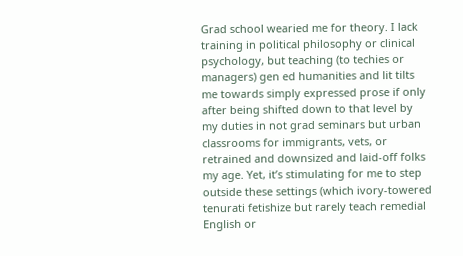Grad school wearied me for theory. I lack training in political philosophy or clinical psychology, but teaching (to techies or managers) gen ed humanities and lit tilts me towards simply expressed prose if only after being shifted down to that level by my duties in not grad seminars but urban classrooms for immigrants, vets, or retrained and downsized and laid-off folks my age. Yet, it’s stimulating for me to step outside these settings (which ivory-towered tenurati fetishize but rarely teach remedial English or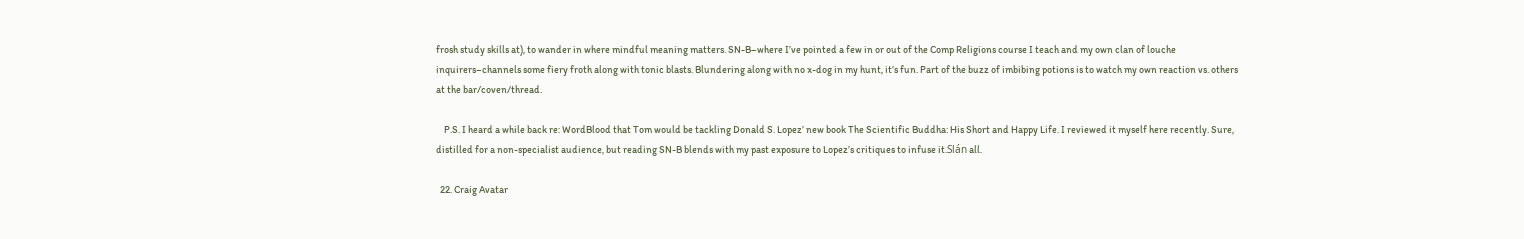frosh study skills at), to wander in where mindful meaning matters. SN-B–where I’ve pointed a few in or out of the Comp Religions course I teach and my own clan of louche inquirers–channels some fiery froth along with tonic blasts. Blundering along with no x-dog in my hunt, it’s fun. Part of the buzz of imbibing potions is to watch my own reaction vs. others at the bar/coven/thread.

    P.S. I heard a while back re: WordBlood that Tom would be tackling Donald S. Lopez’ new book The Scientific Buddha: His Short and Happy Life. I reviewed it myself here recently. Sure, distilled for a non-specialist audience, but reading SN-B blends with my past exposure to Lopez’s critiques to infuse it.Slán all.

  22. Craig Avatar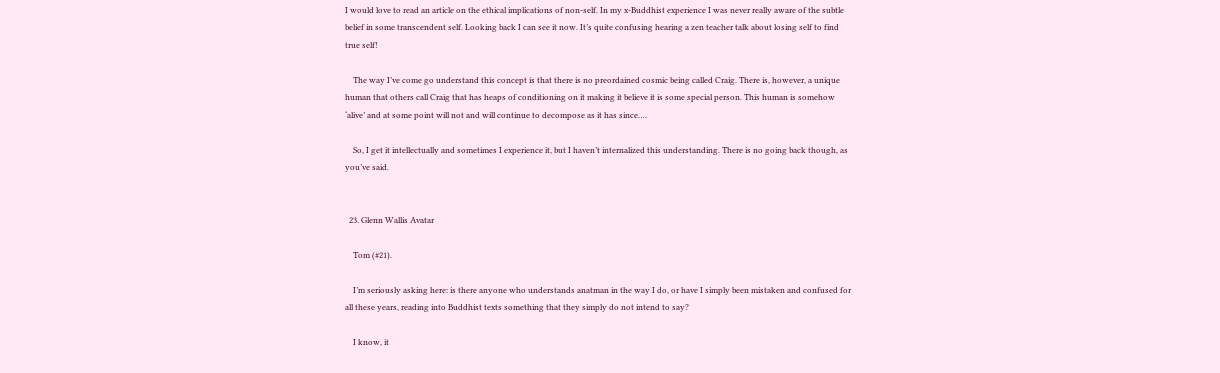I would love to read an article on the ethical implications of non-self. In my x-Buddhist experience I was never really aware of the subtle belief in some transcendent self. Looking back I can see it now. It’s quite confusing hearing a zen teacher talk about losing self to find true self!

    The way I’ve come go understand this concept is that there is no preordained cosmic being called Craig. There is, however, a unique human that others call Craig that has heaps of conditioning on it making it believe it is some special person. This human is somehow ‘alive’ and at some point will not and will continue to decompose as it has since….

    So, I get it intellectually and sometimes I experience it, but I haven’t internalized this understanding. There is no going back though, as you’ve said.


  23. Glenn Wallis Avatar

    Tom (#21).

    I’m seriously asking here: is there anyone who understands anatman in the way I do, or have I simply been mistaken and confused for all these years, reading into Buddhist texts something that they simply do not intend to say?

    I know, it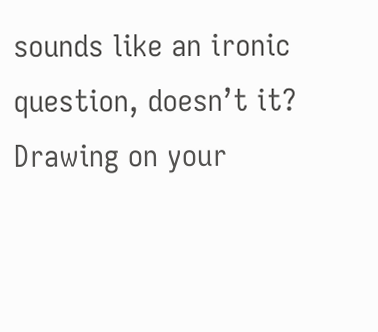sounds like an ironic question, doesn’t it? Drawing on your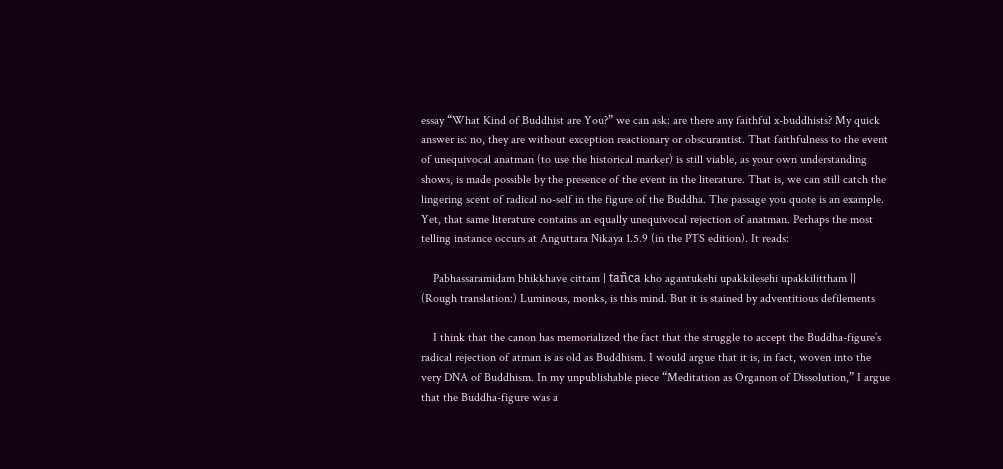essay “What Kind of Buddhist are You?” we can ask: are there any faithful x-buddhists? My quick answer is: no, they are without exception reactionary or obscurantist. That faithfulness to the event of unequivocal anatman (to use the historical marker) is still viable, as your own understanding shows, is made possible by the presence of the event in the literature. That is, we can still catch the lingering scent of radical no-self in the figure of the Buddha. The passage you quote is an example. Yet, that same literature contains an equally unequivocal rejection of anatman. Perhaps the most telling instance occurs at Anguttara Nikaya 1.5.9 (in the PTS edition). It reads:

    Pabhassaramidam bhikkhave cittam | tañca kho agantukehi upakkilesehi upakkilittham || (Rough translation:) Luminous, monks, is this mind. But it is stained by adventitious defilements

    I think that the canon has memorialized the fact that the struggle to accept the Buddha-figure’s radical rejection of atman is as old as Buddhism. I would argue that it is, in fact, woven into the very DNA of Buddhism. In my unpublishable piece “Meditation as Organon of Dissolution,” I argue that the Buddha-figure was a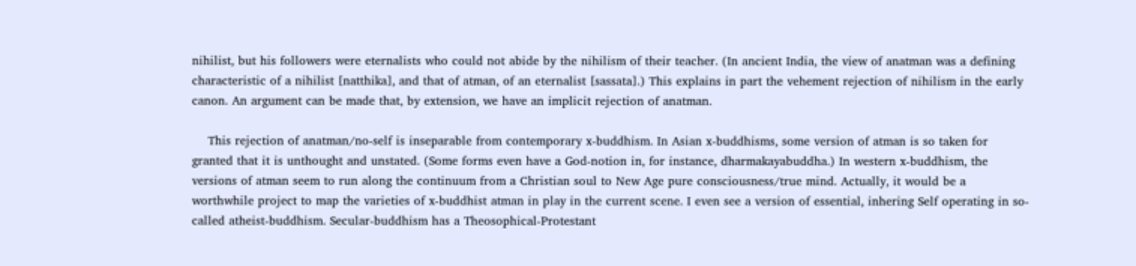nihilist, but his followers were eternalists who could not abide by the nihilism of their teacher. (In ancient India, the view of anatman was a defining characteristic of a nihilist [natthika], and that of atman, of an eternalist [sassata].) This explains in part the vehement rejection of nihilism in the early canon. An argument can be made that, by extension, we have an implicit rejection of anatman.

    This rejection of anatman/no-self is inseparable from contemporary x-buddhism. In Asian x-buddhisms, some version of atman is so taken for granted that it is unthought and unstated. (Some forms even have a God-notion in, for instance, dharmakayabuddha.) In western x-buddhism, the versions of atman seem to run along the continuum from a Christian soul to New Age pure consciousness/true mind. Actually, it would be a worthwhile project to map the varieties of x-buddhist atman in play in the current scene. I even see a version of essential, inhering Self operating in so-called atheist-buddhism. Secular-buddhism has a Theosophical-Protestant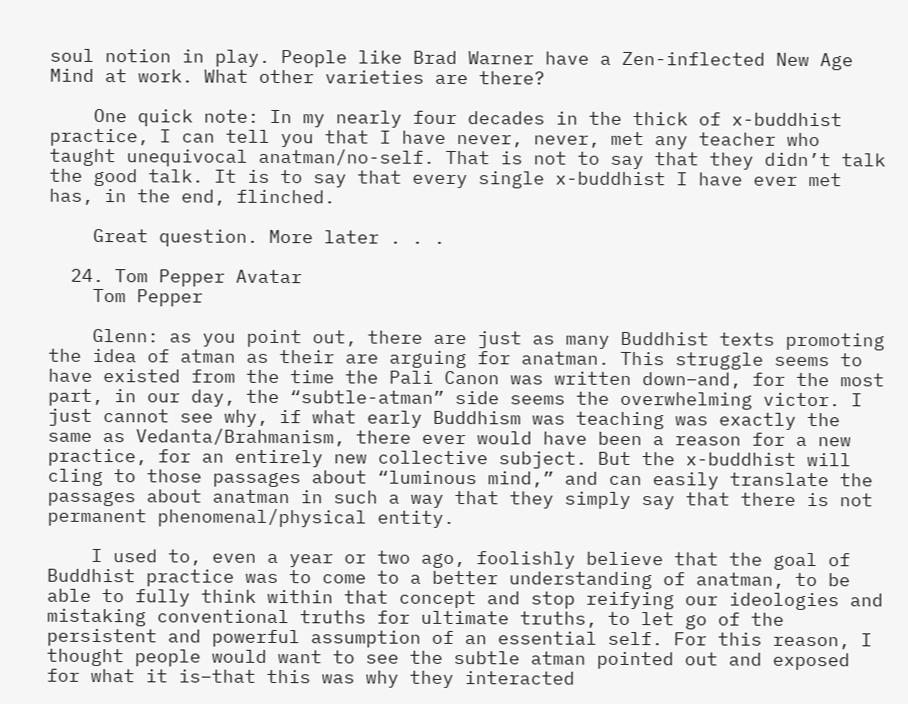soul notion in play. People like Brad Warner have a Zen-inflected New Age Mind at work. What other varieties are there?

    One quick note: In my nearly four decades in the thick of x-buddhist practice, I can tell you that I have never, never, met any teacher who taught unequivocal anatman/no-self. That is not to say that they didn’t talk the good talk. It is to say that every single x-buddhist I have ever met has, in the end, flinched.

    Great question. More later . . .

  24. Tom Pepper Avatar
    Tom Pepper

    Glenn: as you point out, there are just as many Buddhist texts promoting the idea of atman as their are arguing for anatman. This struggle seems to have existed from the time the Pali Canon was written down–and, for the most part, in our day, the “subtle-atman” side seems the overwhelming victor. I just cannot see why, if what early Buddhism was teaching was exactly the same as Vedanta/Brahmanism, there ever would have been a reason for a new practice, for an entirely new collective subject. But the x-buddhist will cling to those passages about “luminous mind,” and can easily translate the passages about anatman in such a way that they simply say that there is not permanent phenomenal/physical entity.

    I used to, even a year or two ago, foolishly believe that the goal of Buddhist practice was to come to a better understanding of anatman, to be able to fully think within that concept and stop reifying our ideologies and mistaking conventional truths for ultimate truths, to let go of the persistent and powerful assumption of an essential self. For this reason, I thought people would want to see the subtle atman pointed out and exposed for what it is–that this was why they interacted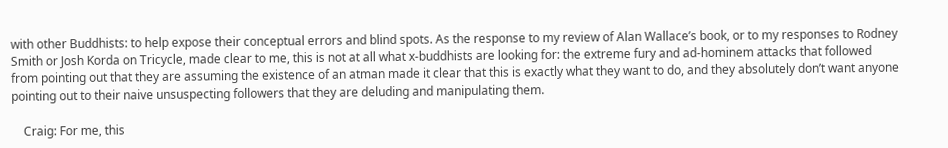with other Buddhists: to help expose their conceptual errors and blind spots. As the response to my review of Alan Wallace’s book, or to my responses to Rodney Smith or Josh Korda on Tricycle, made clear to me, this is not at all what x-buddhists are looking for: the extreme fury and ad-hominem attacks that followed from pointing out that they are assuming the existence of an atman made it clear that this is exactly what they want to do, and they absolutely don’t want anyone pointing out to their naive unsuspecting followers that they are deluding and manipulating them.

    Craig: For me, this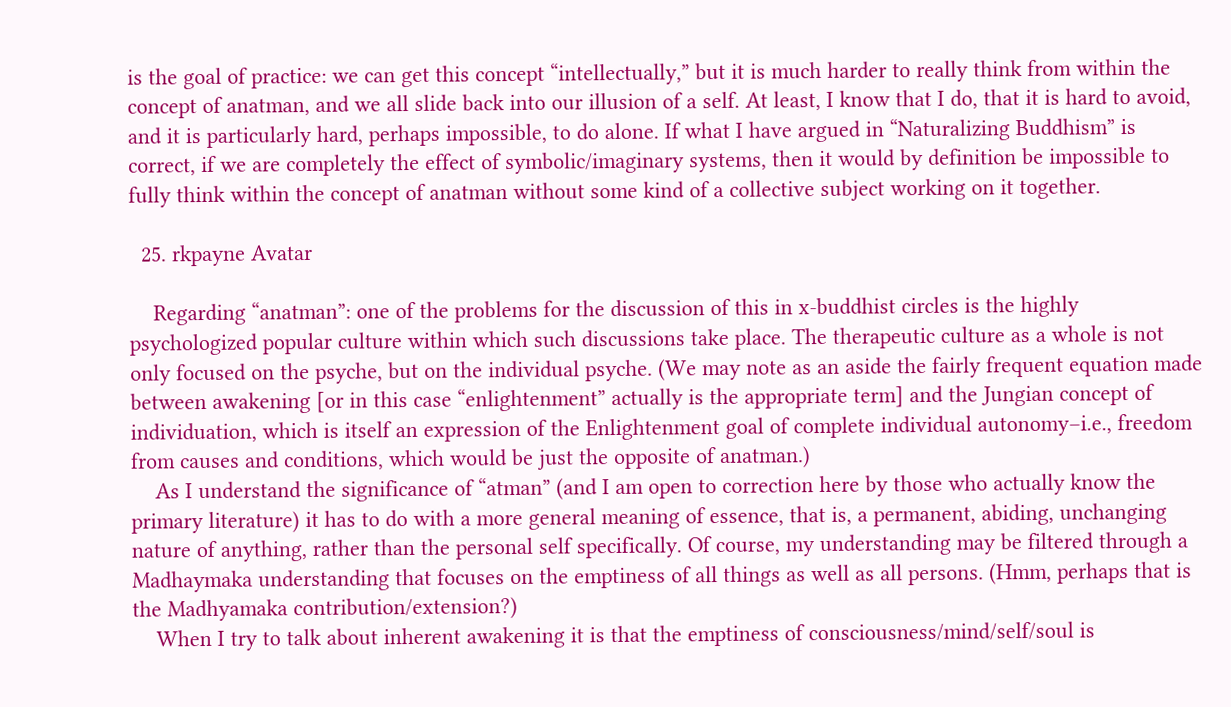is the goal of practice: we can get this concept “intellectually,” but it is much harder to really think from within the concept of anatman, and we all slide back into our illusion of a self. At least, I know that I do, that it is hard to avoid, and it is particularly hard, perhaps impossible, to do alone. If what I have argued in “Naturalizing Buddhism” is correct, if we are completely the effect of symbolic/imaginary systems, then it would by definition be impossible to fully think within the concept of anatman without some kind of a collective subject working on it together.

  25. rkpayne Avatar

    Regarding “anatman”: one of the problems for the discussion of this in x-buddhist circles is the highly psychologized popular culture within which such discussions take place. The therapeutic culture as a whole is not only focused on the psyche, but on the individual psyche. (We may note as an aside the fairly frequent equation made between awakening [or in this case “enlightenment” actually is the appropriate term] and the Jungian concept of individuation, which is itself an expression of the Enlightenment goal of complete individual autonomy–i.e., freedom from causes and conditions, which would be just the opposite of anatman.)
    As I understand the significance of “atman” (and I am open to correction here by those who actually know the primary literature) it has to do with a more general meaning of essence, that is, a permanent, abiding, unchanging nature of anything, rather than the personal self specifically. Of course, my understanding may be filtered through a Madhaymaka understanding that focuses on the emptiness of all things as well as all persons. (Hmm, perhaps that is the Madhyamaka contribution/extension?)
    When I try to talk about inherent awakening it is that the emptiness of consciousness/mind/self/soul is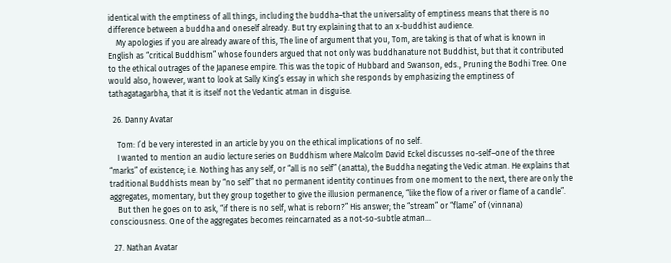identical with the emptiness of all things, including the buddha–that the universality of emptiness means that there is no difference between a buddha and oneself already. But try explaining that to an x-buddhist audience.
    My apologies if you are already aware of this, The line of argument that you, Tom, are taking is that of what is known in English as “critical Buddhism” whose founders argued that not only was buddhanature not Buddhist, but that it contributed to the ethical outrages of the Japanese empire. This was the topic of Hubbard and Swanson, eds., Pruning the Bodhi Tree. One would also, however, want to look at Sally King’s essay in which she responds by emphasizing the emptiness of tathagatagarbha, that it is itself not the Vedantic atman in disguise.

  26. Danny Avatar

    Tom: I’d be very interested in an article by you on the ethical implications of no self.
    I wanted to mention an audio lecture series on Buddhism where Malcolm David Eckel discusses no-self–one of the three “marks” of existence; i.e. Nothing has any self, or “all is no self” (anatta), the Buddha negating the Vedic atman. He explains that traditional Buddhists mean by “no self” that no permanent identity continues from one moment to the next, there are only the aggregates, momentary, but they group together to give the illusion permanence, “like the flow of a river or flame of a candle”.
    But then he goes on to ask, “if there is no self, what is reborn?” His answer; the “stream” or “flame” of (vinnana) consciousness. One of the aggregates becomes reincarnated as a not-so-subtle atman…

  27. Nathan Avatar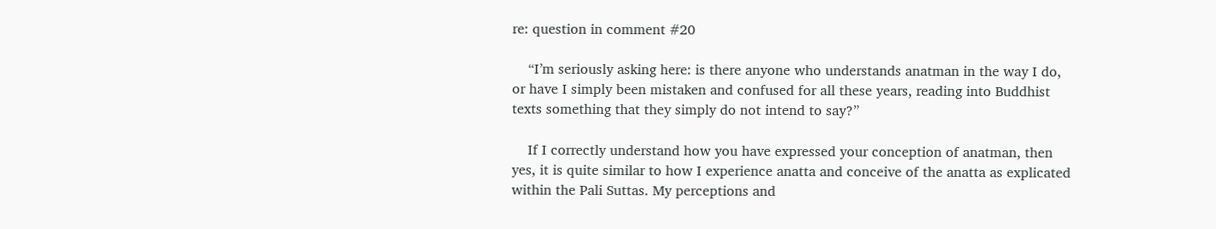re: question in comment #20

    “I’m seriously asking here: is there anyone who understands anatman in the way I do, or have I simply been mistaken and confused for all these years, reading into Buddhist texts something that they simply do not intend to say?”

    If I correctly understand how you have expressed your conception of anatman, then yes, it is quite similar to how I experience anatta and conceive of the anatta as explicated within the Pali Suttas. My perceptions and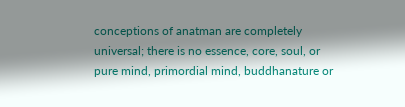conceptions of anatman are completely universal; there is no essence, core, soul, or pure mind, primordial mind, buddhanature or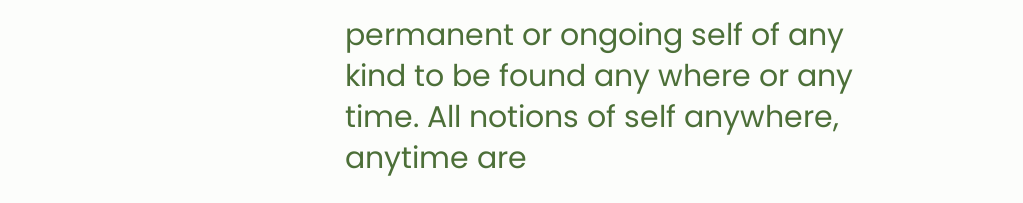permanent or ongoing self of any kind to be found any where or any time. All notions of self anywhere, anytime are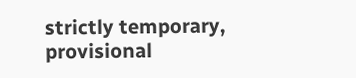strictly temporary, provisional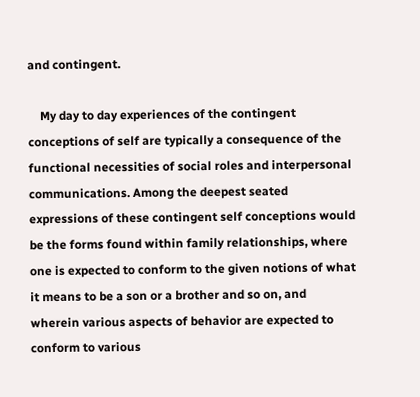and contingent.

    My day to day experiences of the contingent conceptions of self are typically a consequence of the functional necessities of social roles and interpersonal communications. Among the deepest seated expressions of these contingent self conceptions would be the forms found within family relationships, where one is expected to conform to the given notions of what it means to be a son or a brother and so on, and wherein various aspects of behavior are expected to conform to various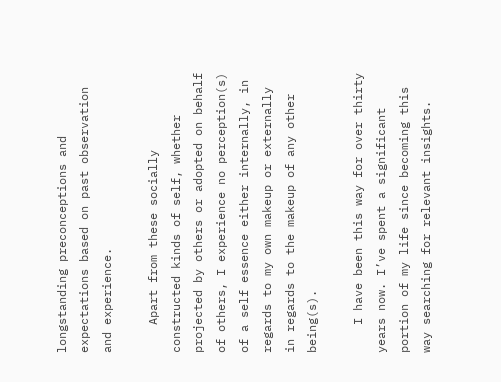longstanding preconceptions and expectations based on past observation and experience.

    Apart from these socially constructed kinds of self, whether projected by others or adopted on behalf of others, I experience no perception(s) of a self essence either internally, in regards to my own makeup or externally in regards to the makeup of any other being(s).

    I have been this way for over thirty years now. I’ve spent a significant portion of my life since becoming this way searching for relevant insights.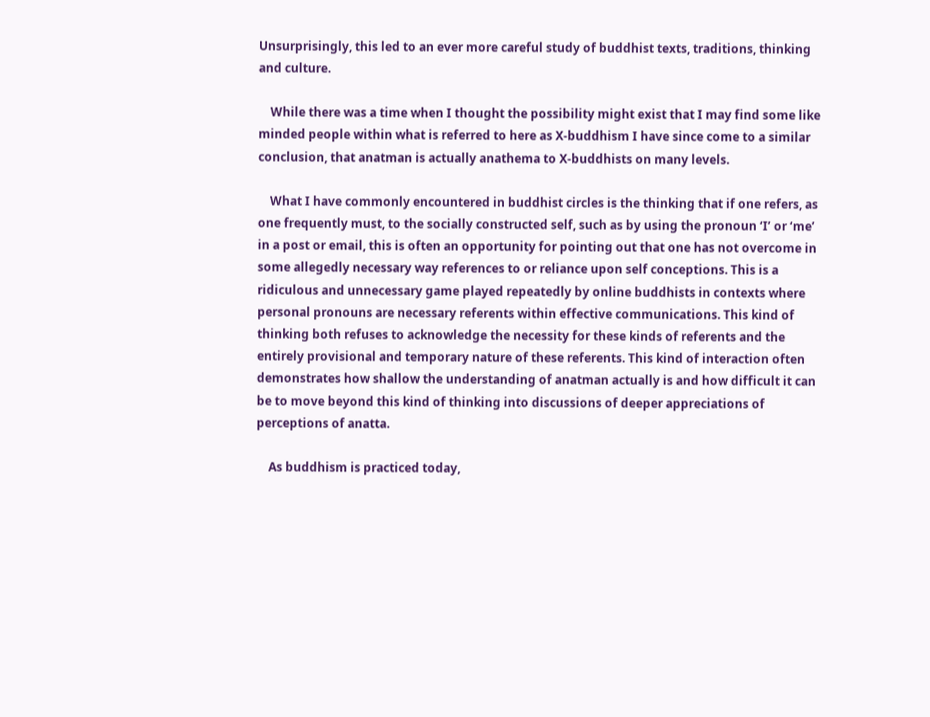Unsurprisingly, this led to an ever more careful study of buddhist texts, traditions, thinking and culture.

    While there was a time when I thought the possibility might exist that I may find some like minded people within what is referred to here as X-buddhism I have since come to a similar conclusion, that anatman is actually anathema to X-buddhists on many levels.

    What I have commonly encountered in buddhist circles is the thinking that if one refers, as one frequently must, to the socially constructed self, such as by using the pronoun ‘I’ or ‘me’ in a post or email, this is often an opportunity for pointing out that one has not overcome in some allegedly necessary way references to or reliance upon self conceptions. This is a ridiculous and unnecessary game played repeatedly by online buddhists in contexts where personal pronouns are necessary referents within effective communications. This kind of thinking both refuses to acknowledge the necessity for these kinds of referents and the entirely provisional and temporary nature of these referents. This kind of interaction often demonstrates how shallow the understanding of anatman actually is and how difficult it can be to move beyond this kind of thinking into discussions of deeper appreciations of perceptions of anatta.

    As buddhism is practiced today,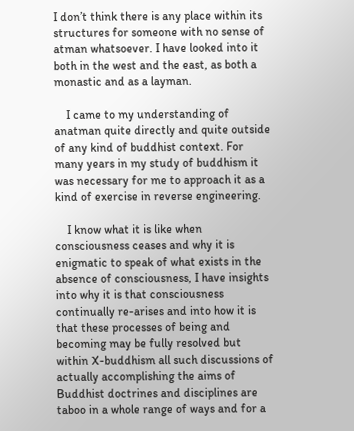I don’t think there is any place within its structures for someone with no sense of atman whatsoever. I have looked into it both in the west and the east, as both a monastic and as a layman.

    I came to my understanding of anatman quite directly and quite outside of any kind of buddhist context. For many years in my study of buddhism it was necessary for me to approach it as a kind of exercise in reverse engineering.

    I know what it is like when consciousness ceases and why it is enigmatic to speak of what exists in the absence of consciousness, I have insights into why it is that consciousness continually re-arises and into how it is that these processes of being and becoming may be fully resolved but within X-buddhism all such discussions of actually accomplishing the aims of Buddhist doctrines and disciplines are taboo in a whole range of ways and for a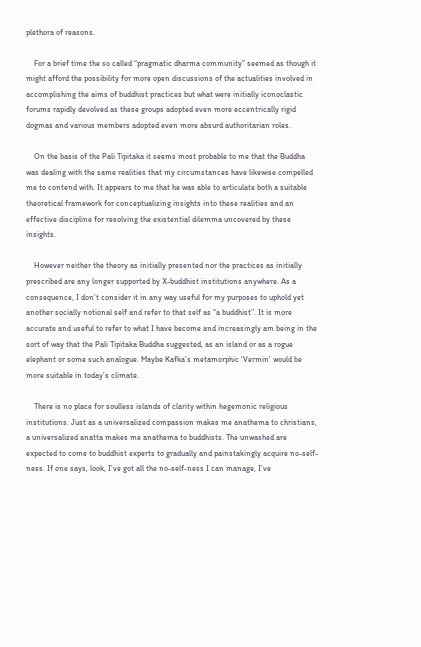plethora of reasons.

    For a brief time the so called “pragmatic dharma community” seemed as though it might afford the possibility for more open discussions of the actualities involved in accomplishing the aims of buddhist practices but what were initially iconoclastic forums rapidly devolved as these groups adopted even more eccentrically rigid dogmas and various members adopted even more absurd authoritarian roles.

    On the basis of the Pali Tipitaka it seems most probable to me that the Buddha was dealing with the same realities that my circumstances have likewise compelled me to contend with. It appears to me that he was able to articulate both a suitable theoretical framework for conceptualizing insights into these realities and an effective discipline for resolving the existential dilemma uncovered by these insights.

    However neither the theory as initially presented nor the practices as initially prescribed are any longer supported by X-buddhist institutions anywhere. As a consequence, I don’t consider it in any way useful for my purposes to uphold yet another socially notional self and refer to that self as “a buddhist”. It is more accurate and useful to refer to what I have become and increasingly am being in the sort of way that the Pali Tipitaka Buddha suggested, as an island or as a rogue elephant or some such analogue. Maybe Kafka’s metamorphic ‘Vermin’ would be more suitable in today’s climate.

    There is no place for soulless islands of clarity within hegemonic religious institutions. Just as a universalized compassion makes me anathema to christians, a universalized anatta makes me anathema to buddhists. The unwashed are expected to come to buddhist experts to gradually and painstakingly acquire no-self-ness. If one says, look, I’ve got all the no-self-ness I can manage, I’ve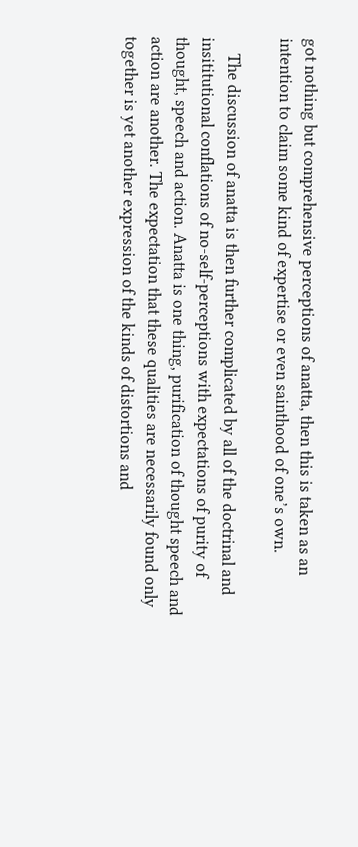got nothing but comprehensive perceptions of anatta, then this is taken as an intention to claim some kind of expertise or even sainthood of one’s own.

    The discussion of anatta is then further complicated by all of the doctrinal and insititutional conflations of no-self-perceptions with expectations of purity of thought, speech and action. Anatta is one thing, purification of thought speech and action are another. The expectation that these qualities are necessarily found only together is yet another expression of the kinds of distortions and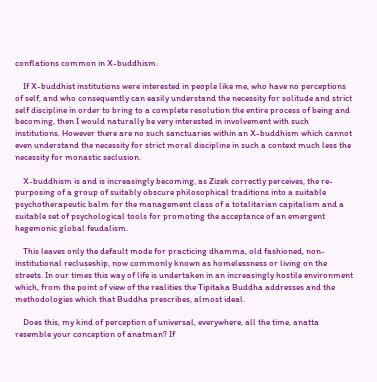conflations common in X-buddhism.

    If X-buddhist institutions were interested in people like me, who have no perceptions of self, and who consequently can easily understand the necessity for solitude and strict self discipline in order to bring to a complete resolution the entire process of being and becoming, then I would naturally be very interested in involvement with such institutions. However there are no such sanctuaries within an X-buddhism which cannot even understand the necessity for strict moral discipline in such a context much less the necessity for monastic seclusion.

    X-buddhism is and is increasingly becoming, as Zizek correctly perceives, the re-purposing of a group of suitably obscure philosophical traditions into a suitable psychotherapeutic balm for the management class of a totalitarian capitalism and a suitable set of psychological tools for promoting the acceptance of an emergent hegemonic global feudalism.

    This leaves only the default mode for practicing dhamma, old fashioned, non-institutional recluseship, now commonly known as homelessness or living on the streets. In our times this way of life is undertaken in an increasingly hostile environment which, from the point of view of the realities the Tipitaka Buddha addresses and the methodologies which that Buddha prescribes, almost ideal.

    Does this, my kind of perception of universal, everywhere, all the time, anatta resemble your conception of anatman? If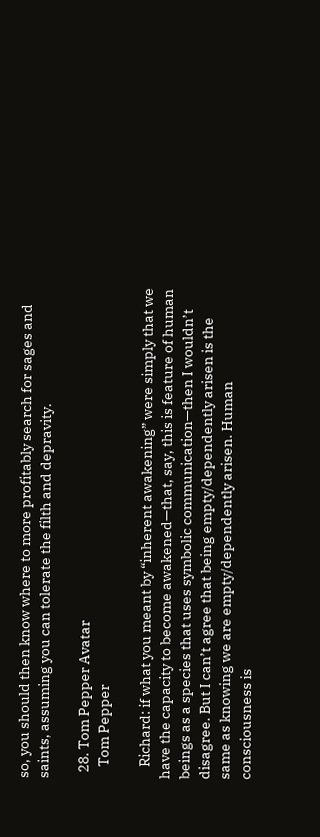so, you should then know where to more profitably search for sages and saints, assuming you can tolerate the filth and depravity.

  28. Tom Pepper Avatar
    Tom Pepper

    Richard: if what you meant by “inherent awakening” were simply that we have the capacity to become awakened—that, say, this is feature of human beings as a species that uses symbolic communication—then I wouldn’t disagree. But I can’t agree that being empty/dependently arisen is the same as knowing we are empty/dependently arisen. Human consciousness is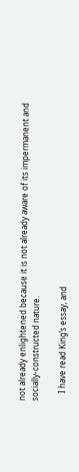not already enlightened because it is not already aware of its impermanent and socially-constructed nature.

    I have read King’s essay, and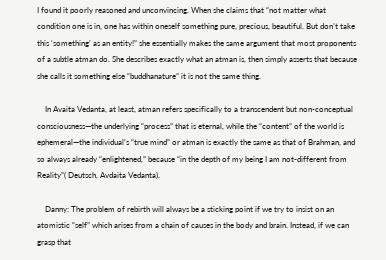I found it poorly reasoned and unconvincing. When she claims that “not matter what condition one is in, one has within oneself something pure, precious, beautiful. But don’t take this ‘something’ as an entity!” she essentially makes the same argument that most proponents of a subtle atman do. She describes exactly what an atman is, then simply asserts that because she calls it something else “buddhanature” it is not the same thing.

    In Avaita Vedanta, at least, atman refers specifically to a transcendent but non-conceptual consciousness—the underlying “process” that is eternal, while the “content” of the world is ephemeral—the individual’s “true mind” or atman is exactly the same as that of Brahman, and so always already “enlightened,” because “in the depth of my being I am not-different from Reality”( Deutsch, Avdaita Vedanta).

    Danny: The problem of rebirth will always be a sticking point if we try to insist on an atomistic “self” which arises from a chain of causes in the body and brain. Instead, if we can grasp that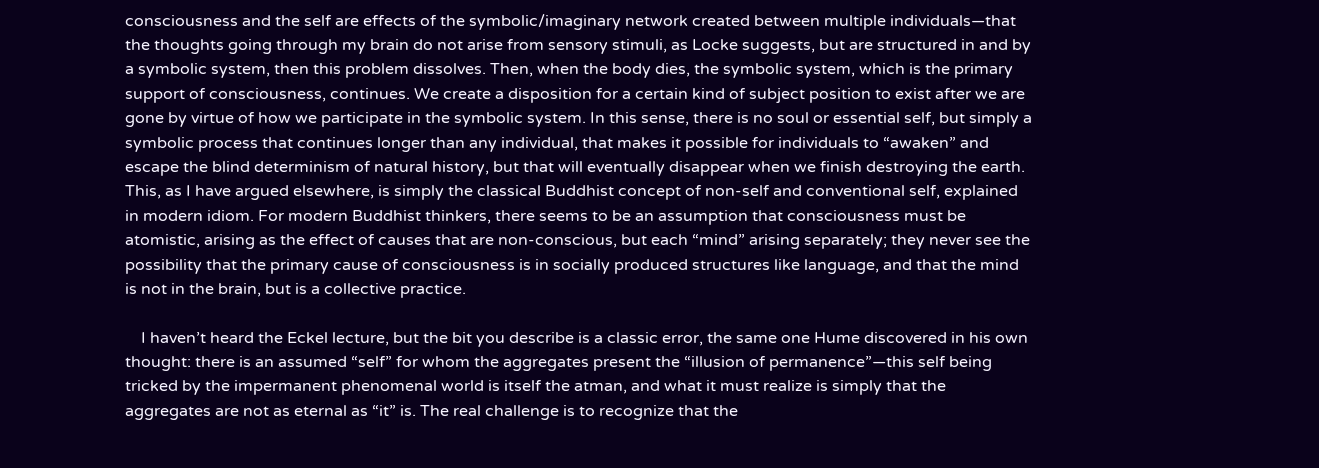consciousness and the self are effects of the symbolic/imaginary network created between multiple individuals—that the thoughts going through my brain do not arise from sensory stimuli, as Locke suggests, but are structured in and by a symbolic system, then this problem dissolves. Then, when the body dies, the symbolic system, which is the primary support of consciousness, continues. We create a disposition for a certain kind of subject position to exist after we are gone by virtue of how we participate in the symbolic system. In this sense, there is no soul or essential self, but simply a symbolic process that continues longer than any individual, that makes it possible for individuals to “awaken” and escape the blind determinism of natural history, but that will eventually disappear when we finish destroying the earth. This, as I have argued elsewhere, is simply the classical Buddhist concept of non-self and conventional self, explained in modern idiom. For modern Buddhist thinkers, there seems to be an assumption that consciousness must be atomistic, arising as the effect of causes that are non-conscious, but each “mind” arising separately; they never see the possibility that the primary cause of consciousness is in socially produced structures like language, and that the mind is not in the brain, but is a collective practice.

    I haven’t heard the Eckel lecture, but the bit you describe is a classic error, the same one Hume discovered in his own thought: there is an assumed “self” for whom the aggregates present the “illusion of permanence”—this self being tricked by the impermanent phenomenal world is itself the atman, and what it must realize is simply that the aggregates are not as eternal as “it” is. The real challenge is to recognize that the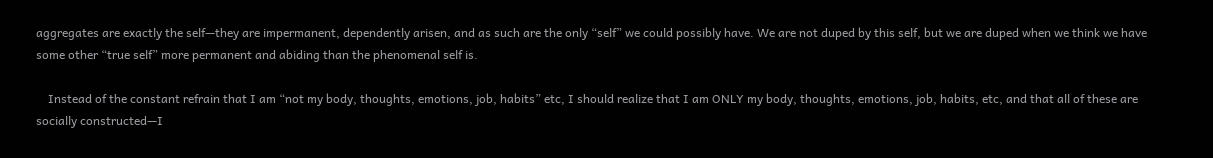aggregates are exactly the self—they are impermanent, dependently arisen, and as such are the only “self” we could possibly have. We are not duped by this self, but we are duped when we think we have some other “true self” more permanent and abiding than the phenomenal self is.

    Instead of the constant refrain that I am “not my body, thoughts, emotions, job, habits” etc, I should realize that I am ONLY my body, thoughts, emotions, job, habits, etc, and that all of these are socially constructed—I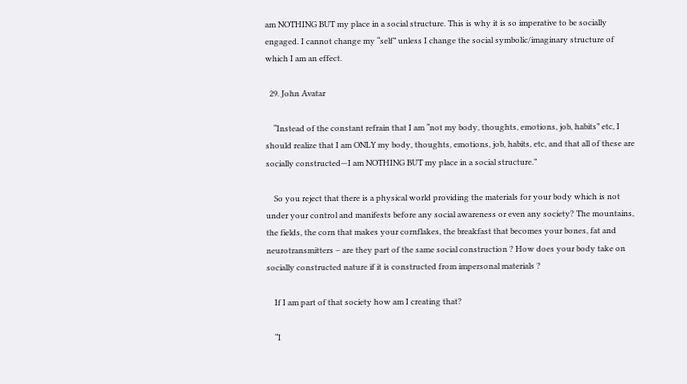am NOTHING BUT my place in a social structure. This is why it is so imperative to be socially engaged. I cannot change my “self” unless I change the social symbolic/imaginary structure of which I am an effect.

  29. John Avatar

    “Instead of the constant refrain that I am “not my body, thoughts, emotions, job, habits” etc, I should realize that I am ONLY my body, thoughts, emotions, job, habits, etc, and that all of these are socially constructed—I am NOTHING BUT my place in a social structure.”

    So you reject that there is a physical world providing the materials for your body which is not under your control and manifests before any social awareness or even any society? The mountains, the fields, the corn that makes your cornflakes, the breakfast that becomes your bones, fat and neurotransmitters – are they part of the same social construction ? How does your body take on socially constructed nature if it is constructed from impersonal materials ?

    If I am part of that society how am I creating that?

    “I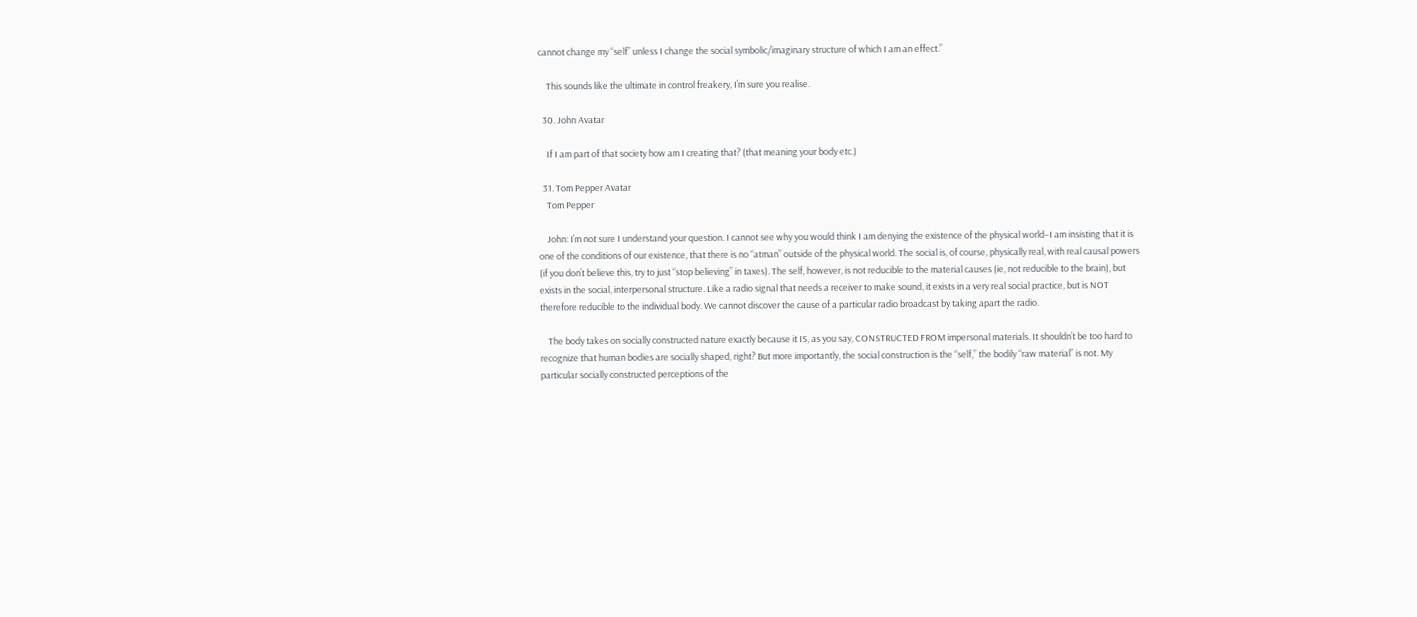cannot change my “self” unless I change the social symbolic/imaginary structure of which I am an effect.”

    This sounds like the ultimate in control freakery, I’m sure you realise.

  30. John Avatar

    If I am part of that society how am I creating that? (that meaning your body etc.)

  31. Tom Pepper Avatar
    Tom Pepper

    John: I’m not sure I understand your question. I cannot see why you would think I am denying the existence of the physical world–I am insisting that it is one of the conditions of our existence, that there is no “atman” outside of the physical world. The social is, of course, physically real, with real causal powers (if you don’t believe this, try to just “stop believing” in taxes). The self, however, is not reducible to the material causes (ie, not reducible to the brain), but exists in the social, interpersonal structure. Like a radio signal that needs a receiver to make sound, it exists in a very real social practice, but is NOT therefore reducible to the individual body. We cannot discover the cause of a particular radio broadcast by taking apart the radio.

    The body takes on socially constructed nature exactly because it IS, as you say, CONSTRUCTED FROM impersonal materials. It shouldn’t be too hard to recognize that human bodies are socially shaped, right? But more importantly, the social construction is the “self,” the bodily “raw material” is not. My particular socially constructed perceptions of the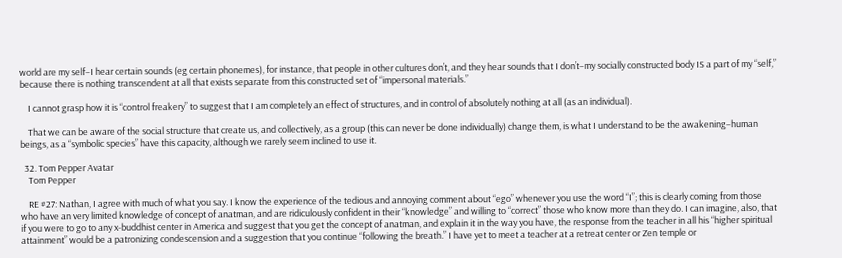world are my self–I hear certain sounds (eg certain phonemes), for instance, that people in other cultures don’t, and they hear sounds that I don’t–my socially constructed body IS a part of my “self,” because there is nothing transcendent at all that exists separate from this constructed set of “impersonal materials.”

    I cannot grasp how it is “control freakery” to suggest that I am completely an effect of structures, and in control of absolutely nothing at all (as an individual).

    That we can be aware of the social structure that create us, and collectively, as a group (this can never be done individually) change them, is what I understand to be the awakening–human beings, as a “symbolic species” have this capacity, although we rarely seem inclined to use it.

  32. Tom Pepper Avatar
    Tom Pepper

    RE #27: Nathan, I agree with much of what you say. I know the experience of the tedious and annoying comment about “ego” whenever you use the word “I”; this is clearly coming from those who have an very limited knowledge of concept of anatman, and are ridiculously confident in their “knowledge” and willing to “correct” those who know more than they do. I can imagine, also, that if you were to go to any x-buddhist center in America and suggest that you get the concept of anatman, and explain it in the way you have, the response from the teacher in all his “higher spiritual attainment” would be a patronizing condescension and a suggestion that you continue “following the breath.” I have yet to meet a teacher at a retreat center or Zen temple or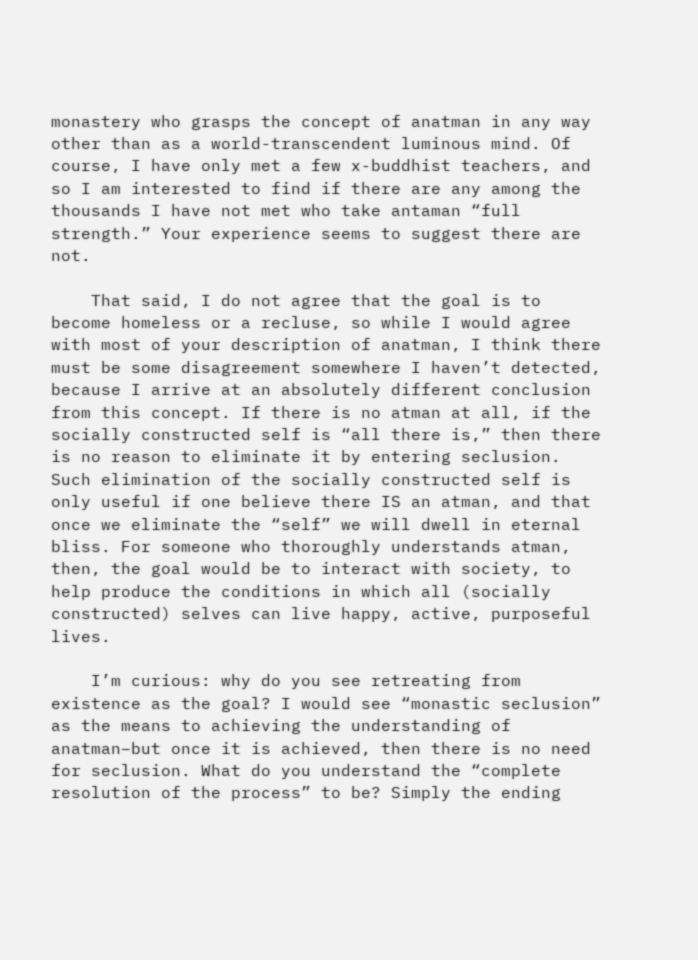monastery who grasps the concept of anatman in any way other than as a world-transcendent luminous mind. Of course, I have only met a few x-buddhist teachers, and so I am interested to find if there are any among the thousands I have not met who take antaman “full strength.” Your experience seems to suggest there are not.

    That said, I do not agree that the goal is to become homeless or a recluse, so while I would agree with most of your description of anatman, I think there must be some disagreement somewhere I haven’t detected, because I arrive at an absolutely different conclusion from this concept. If there is no atman at all, if the socially constructed self is “all there is,” then there is no reason to eliminate it by entering seclusion. Such elimination of the socially constructed self is only useful if one believe there IS an atman, and that once we eliminate the “self” we will dwell in eternal bliss. For someone who thoroughly understands atman, then, the goal would be to interact with society, to help produce the conditions in which all (socially constructed) selves can live happy, active, purposeful lives.

    I’m curious: why do you see retreating from existence as the goal? I would see “monastic seclusion” as the means to achieving the understanding of anatman–but once it is achieved, then there is no need for seclusion. What do you understand the “complete resolution of the process” to be? Simply the ending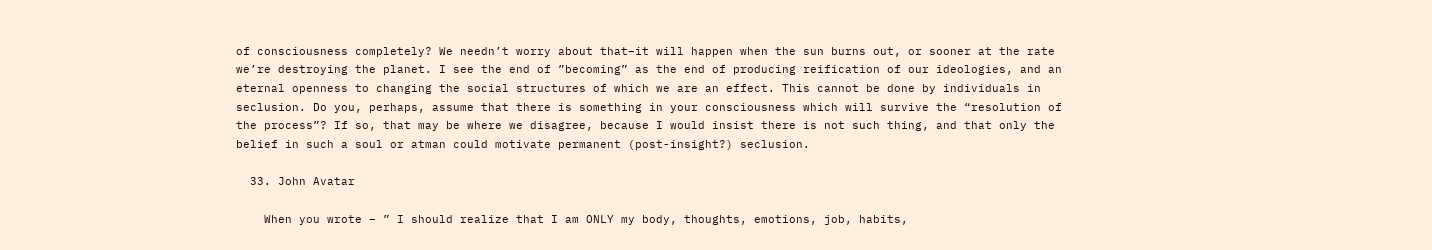of consciousness completely? We needn’t worry about that–it will happen when the sun burns out, or sooner at the rate we’re destroying the planet. I see the end of ”becoming” as the end of producing reification of our ideologies, and an eternal openness to changing the social structures of which we are an effect. This cannot be done by individuals in seclusion. Do you, perhaps, assume that there is something in your consciousness which will survive the “resolution of the process”? If so, that may be where we disagree, because I would insist there is not such thing, and that only the belief in such a soul or atman could motivate permanent (post-insight?) seclusion.

  33. John Avatar

    When you wrote – ” I should realize that I am ONLY my body, thoughts, emotions, job, habits,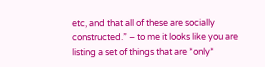etc, and that all of these are socially constructed.” – to me it looks like you are listing a set of things that are *only*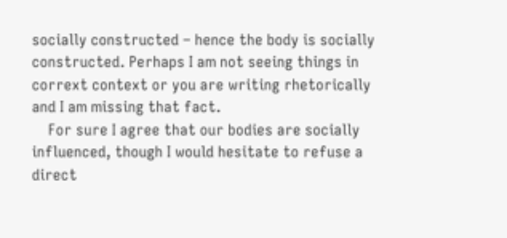socially constructed – hence the body is socially constructed. Perhaps I am not seeing things in corrext context or you are writing rhetorically and I am missing that fact.
    For sure I agree that our bodies are socially influenced, though I would hesitate to refuse a direct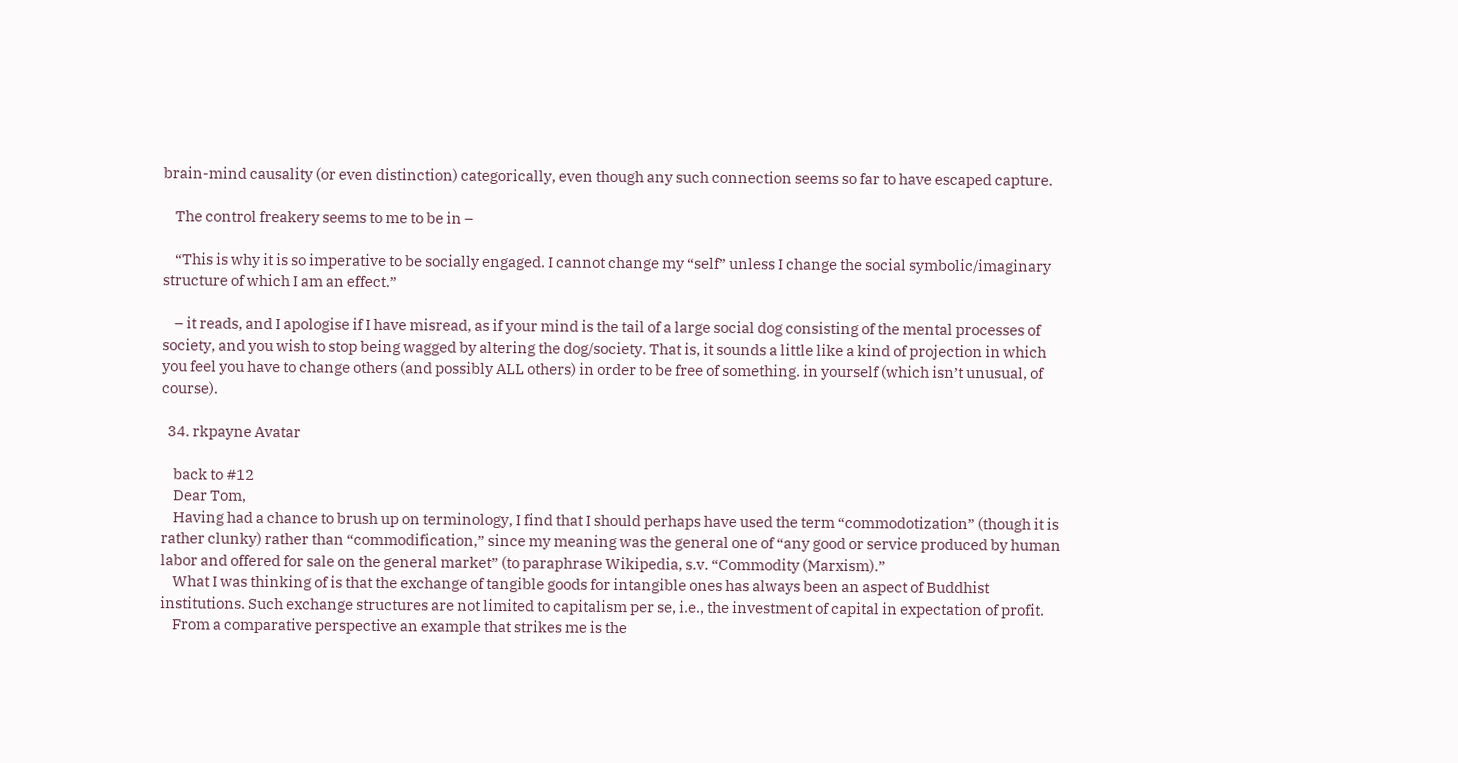brain-mind causality (or even distinction) categorically, even though any such connection seems so far to have escaped capture.

    The control freakery seems to me to be in –

    “This is why it is so imperative to be socially engaged. I cannot change my “self” unless I change the social symbolic/imaginary structure of which I am an effect.”

    – it reads, and I apologise if I have misread, as if your mind is the tail of a large social dog consisting of the mental processes of society, and you wish to stop being wagged by altering the dog/society. That is, it sounds a little like a kind of projection in which you feel you have to change others (and possibly ALL others) in order to be free of something. in yourself (which isn’t unusual, of course).

  34. rkpayne Avatar

    back to #12
    Dear Tom,
    Having had a chance to brush up on terminology, I find that I should perhaps have used the term “commodotization” (though it is rather clunky) rather than “commodification,” since my meaning was the general one of “any good or service produced by human labor and offered for sale on the general market” (to paraphrase Wikipedia, s.v. “Commodity (Marxism).”
    What I was thinking of is that the exchange of tangible goods for intangible ones has always been an aspect of Buddhist institutions. Such exchange structures are not limited to capitalism per se, i.e., the investment of capital in expectation of profit.
    From a comparative perspective an example that strikes me is the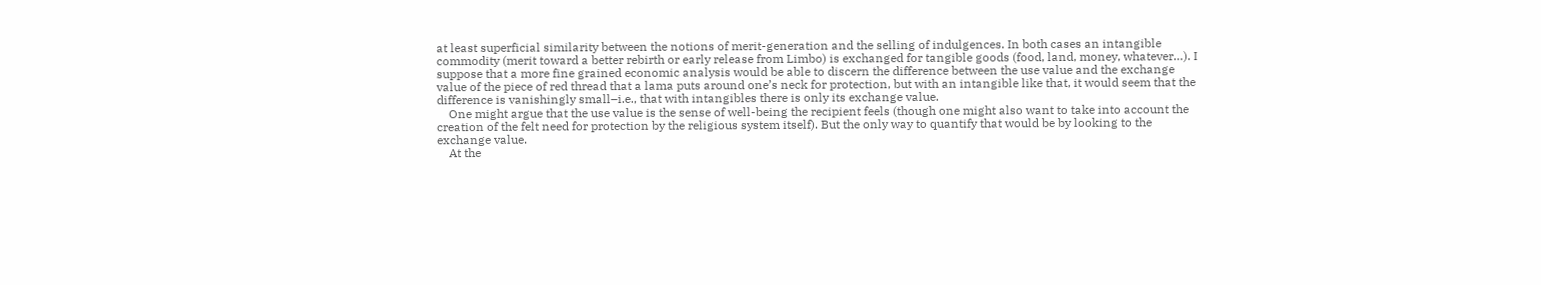at least superficial similarity between the notions of merit-generation and the selling of indulgences. In both cases an intangible commodity (merit toward a better rebirth or early release from Limbo) is exchanged for tangible goods (food, land, money, whatever…). I suppose that a more fine grained economic analysis would be able to discern the difference between the use value and the exchange value of the piece of red thread that a lama puts around one’s neck for protection, but with an intangible like that, it would seem that the difference is vanishingly small–i.e., that with intangibles there is only its exchange value.
    One might argue that the use value is the sense of well-being the recipient feels (though one might also want to take into account the creation of the felt need for protection by the religious system itself). But the only way to quantify that would be by looking to the exchange value.
    At the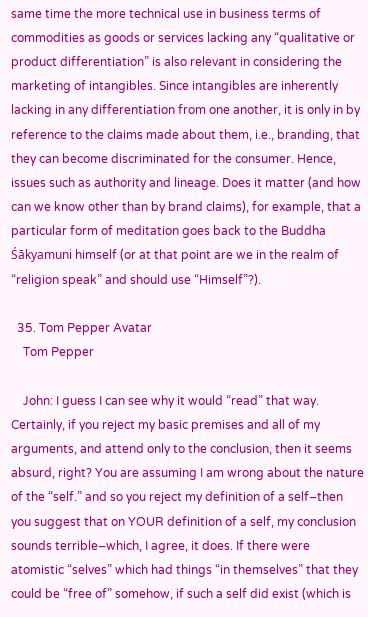same time the more technical use in business terms of commodities as goods or services lacking any “qualitative or product differentiation” is also relevant in considering the marketing of intangibles. Since intangibles are inherently lacking in any differentiation from one another, it is only in by reference to the claims made about them, i.e., branding, that they can become discriminated for the consumer. Hence, issues such as authority and lineage. Does it matter (and how can we know other than by brand claims), for example, that a particular form of meditation goes back to the Buddha Śākyamuni himself (or at that point are we in the realm of “religion speak” and should use “Himself”?).

  35. Tom Pepper Avatar
    Tom Pepper

    John: I guess I can see why it would “read” that way. Certainly, if you reject my basic premises and all of my arguments, and attend only to the conclusion, then it seems absurd, right? You are assuming I am wrong about the nature of the “self.” and so you reject my definition of a self–then you suggest that on YOUR definition of a self, my conclusion sounds terrible–which, I agree, it does. If there were atomistic “selves” which had things “in themselves” that they could be “free of” somehow, if such a self did exist (which is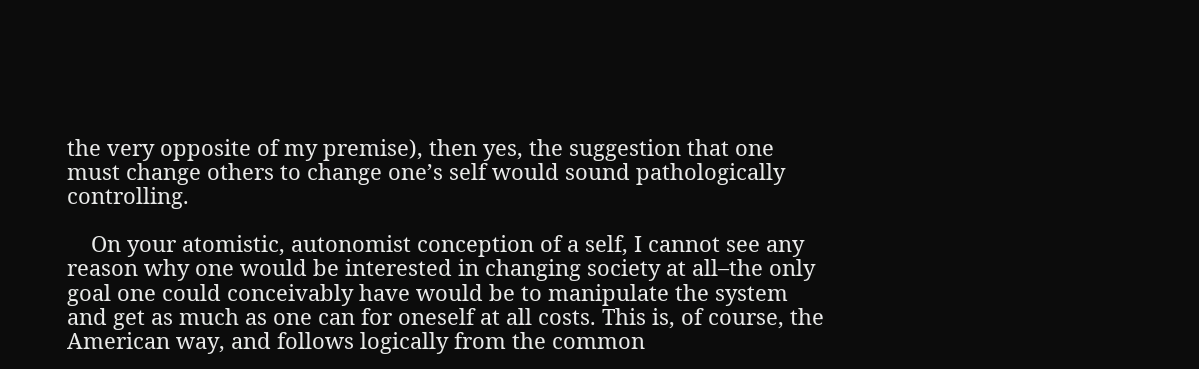the very opposite of my premise), then yes, the suggestion that one must change others to change one’s self would sound pathologically controlling.

    On your atomistic, autonomist conception of a self, I cannot see any reason why one would be interested in changing society at all–the only goal one could conceivably have would be to manipulate the system and get as much as one can for oneself at all costs. This is, of course, the American way, and follows logically from the common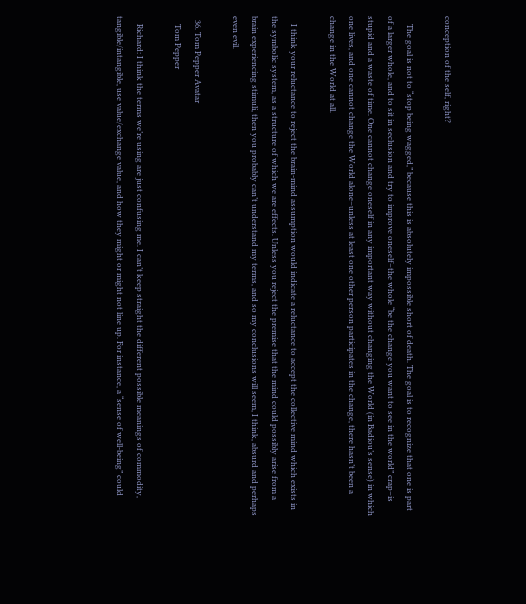conception of the self, right?

    The goal is not to “stop being wagged,” because this is absolutely impossible short of death. The goal is to recognize that one is part of a larger whole, and to sit in seclusion and try to improve oneself–the whole “be the change you want to see in the world” crap–is stupid and a waste of time. One cannot change oneself in any important way without changing the World (in Badiou’s sense) in which one lives, and one cannot change the World alone–unless at least one other person participates in the change, there hasn’t been a change in the World at all.

    I think your reluctance to reject the brain-mind assumption would indicate a reluctance to accept the collective mind which exists in the symbolic system, as a structure of which we are effects. Unless you reject the premise that the mind could possibly arise from a brain experiencing stimuli, then you probably can’t understand my terms, and so my conclusions will seem, I think, absurd and perhaps even evil.

  36. Tom Pepper Avatar
    Tom Pepper

    Richard: I think the terms we’re using are just confusing me. I can’t keep straight the different possible meanings of commodity, tangible/intangible, use value/exchange value, and how they might or might not line up. For instance, a “sense of well-being” could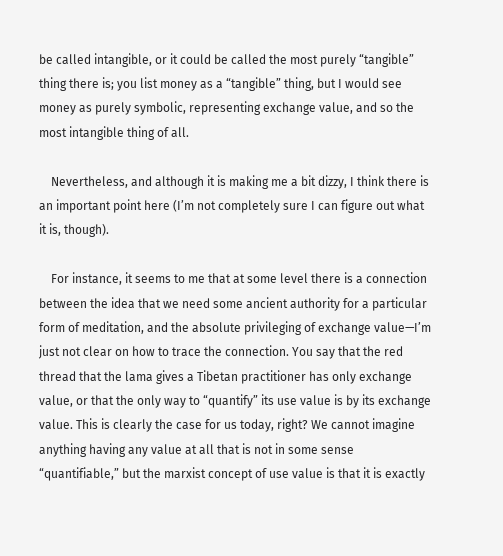be called intangible, or it could be called the most purely “tangible” thing there is; you list money as a “tangible” thing, but I would see money as purely symbolic, representing exchange value, and so the most intangible thing of all.

    Nevertheless, and although it is making me a bit dizzy, I think there is an important point here (I’m not completely sure I can figure out what it is, though).

    For instance, it seems to me that at some level there is a connection between the idea that we need some ancient authority for a particular form of meditation, and the absolute privileging of exchange value—I’m just not clear on how to trace the connection. You say that the red thread that the lama gives a Tibetan practitioner has only exchange value, or that the only way to “quantify” its use value is by its exchange value. This is clearly the case for us today, right? We cannot imagine anything having any value at all that is not in some sense “quantifiable,” but the marxist concept of use value is that it is exactly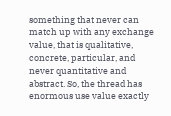something that never can match up with any exchange value, that is qualitative, concrete, particular, and never quantitative and abstract. So, the thread has enormous use value exactly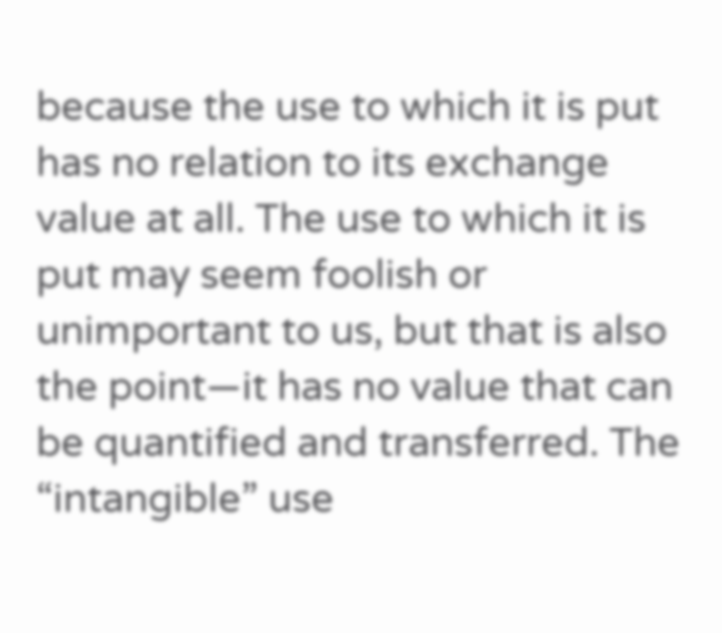because the use to which it is put has no relation to its exchange value at all. The use to which it is put may seem foolish or unimportant to us, but that is also the point—it has no value that can be quantified and transferred. The “intangible” use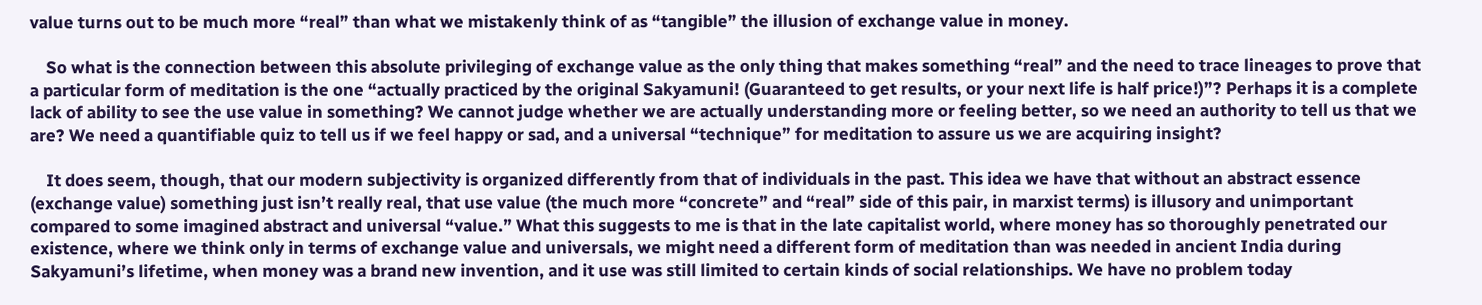value turns out to be much more “real” than what we mistakenly think of as “tangible” the illusion of exchange value in money.

    So what is the connection between this absolute privileging of exchange value as the only thing that makes something “real” and the need to trace lineages to prove that a particular form of meditation is the one “actually practiced by the original Sakyamuni! (Guaranteed to get results, or your next life is half price!)”? Perhaps it is a complete lack of ability to see the use value in something? We cannot judge whether we are actually understanding more or feeling better, so we need an authority to tell us that we are? We need a quantifiable quiz to tell us if we feel happy or sad, and a universal “technique” for meditation to assure us we are acquiring insight?

    It does seem, though, that our modern subjectivity is organized differently from that of individuals in the past. This idea we have that without an abstract essence (exchange value) something just isn’t really real, that use value (the much more “concrete” and “real” side of this pair, in marxist terms) is illusory and unimportant compared to some imagined abstract and universal “value.” What this suggests to me is that in the late capitalist world, where money has so thoroughly penetrated our existence, where we think only in terms of exchange value and universals, we might need a different form of meditation than was needed in ancient India during Sakyamuni’s lifetime, when money was a brand new invention, and it use was still limited to certain kinds of social relationships. We have no problem today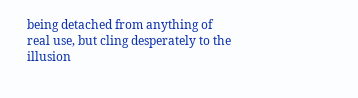being detached from anything of real use, but cling desperately to the illusion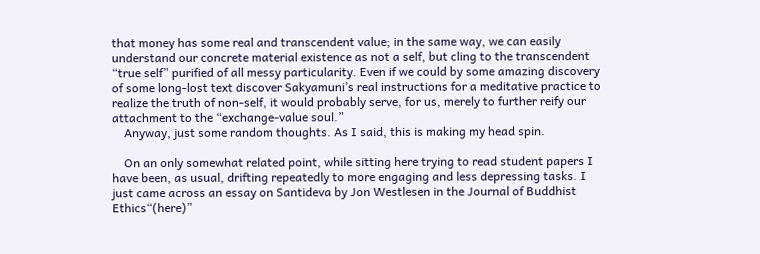that money has some real and transcendent value; in the same way, we can easily understand our concrete material existence as not a self, but cling to the transcendent “true self” purified of all messy particularity. Even if we could by some amazing discovery of some long-lost text discover Sakyamuni’s real instructions for a meditative practice to realize the truth of non-self, it would probably serve, for us, merely to further reify our attachment to the “exchange-value soul.”
    Anyway, just some random thoughts. As I said, this is making my head spin.

    On an only somewhat related point, while sitting here trying to read student papers I have been, as usual, drifting repeatedly to more engaging and less depressing tasks. I just came across an essay on Santideva by Jon Westlesen in the Journal of Buddhist Ethics“(here)”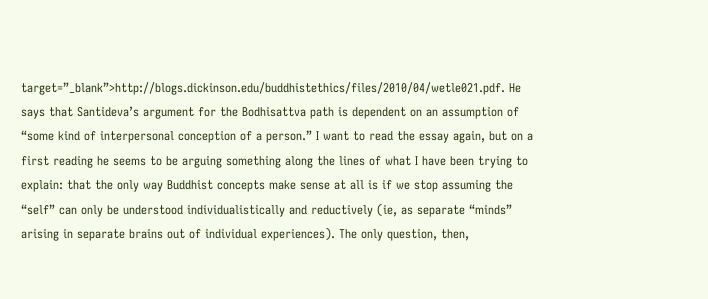target=”_blank”>http://blogs.dickinson.edu/buddhistethics/files/2010/04/wetle021.pdf. He says that Santideva’s argument for the Bodhisattva path is dependent on an assumption of “some kind of interpersonal conception of a person.” I want to read the essay again, but on a first reading he seems to be arguing something along the lines of what I have been trying to explain: that the only way Buddhist concepts make sense at all is if we stop assuming the “self” can only be understood individualistically and reductively (ie, as separate “minds” arising in separate brains out of individual experiences). The only question, then,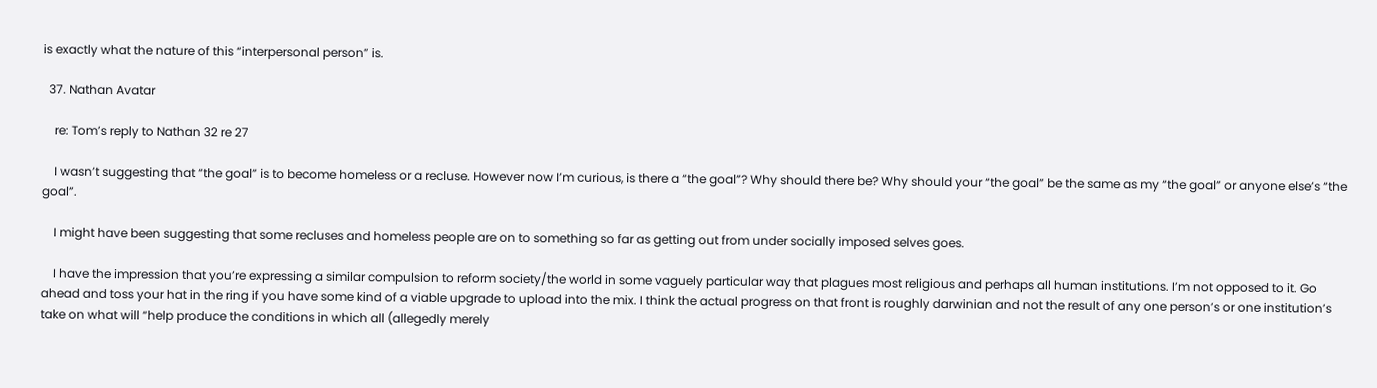is exactly what the nature of this “interpersonal person” is.

  37. Nathan Avatar

    re: Tom’s reply to Nathan 32 re 27

    I wasn’t suggesting that “the goal” is to become homeless or a recluse. However now I’m curious, is there a “the goal”? Why should there be? Why should your “the goal” be the same as my “the goal” or anyone else’s “the goal”.

    I might have been suggesting that some recluses and homeless people are on to something so far as getting out from under socially imposed selves goes.

    I have the impression that you’re expressing a similar compulsion to reform society/the world in some vaguely particular way that plagues most religious and perhaps all human institutions. I’m not opposed to it. Go ahead and toss your hat in the ring if you have some kind of a viable upgrade to upload into the mix. I think the actual progress on that front is roughly darwinian and not the result of any one person’s or one institution’s take on what will “help produce the conditions in which all (allegedly merely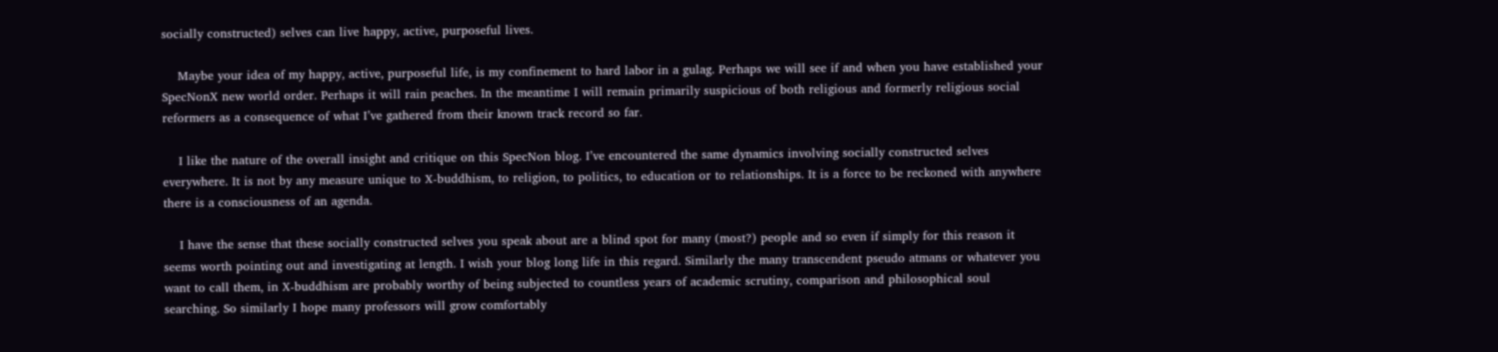socially constructed) selves can live happy, active, purposeful lives.

    Maybe your idea of my happy, active, purposeful life, is my confinement to hard labor in a gulag. Perhaps we will see if and when you have established your SpecNonX new world order. Perhaps it will rain peaches. In the meantime I will remain primarily suspicious of both religious and formerly religious social reformers as a consequence of what I’ve gathered from their known track record so far.

    I like the nature of the overall insight and critique on this SpecNon blog. I’ve encountered the same dynamics involving socially constructed selves everywhere. It is not by any measure unique to X-buddhism, to religion, to politics, to education or to relationships. It is a force to be reckoned with anywhere there is a consciousness of an agenda.

    I have the sense that these socially constructed selves you speak about are a blind spot for many (most?) people and so even if simply for this reason it seems worth pointing out and investigating at length. I wish your blog long life in this regard. Similarly the many transcendent pseudo atmans or whatever you want to call them, in X-buddhism are probably worthy of being subjected to countless years of academic scrutiny, comparison and philosophical soul searching. So similarly I hope many professors will grow comfortably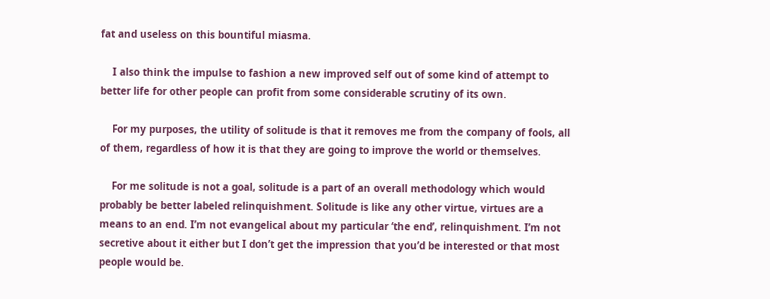fat and useless on this bountiful miasma.

    I also think the impulse to fashion a new improved self out of some kind of attempt to better life for other people can profit from some considerable scrutiny of its own.

    For my purposes, the utility of solitude is that it removes me from the company of fools, all of them, regardless of how it is that they are going to improve the world or themselves.

    For me solitude is not a goal, solitude is a part of an overall methodology which would probably be better labeled relinquishment. Solitude is like any other virtue, virtues are a means to an end. I’m not evangelical about my particular ‘the end’, relinquishment. I’m not secretive about it either but I don’t get the impression that you’d be interested or that most people would be.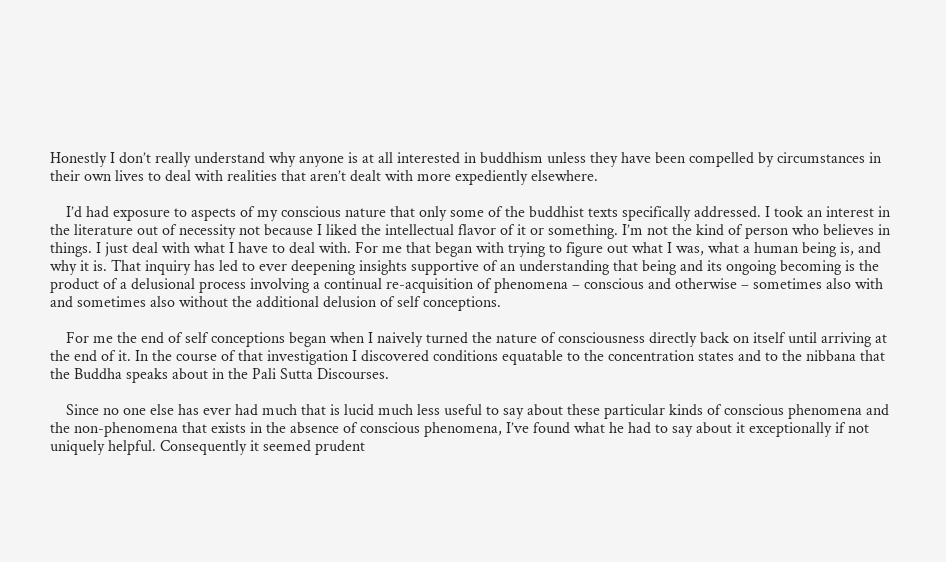Honestly I don’t really understand why anyone is at all interested in buddhism unless they have been compelled by circumstances in their own lives to deal with realities that aren’t dealt with more expediently elsewhere.

    I’d had exposure to aspects of my conscious nature that only some of the buddhist texts specifically addressed. I took an interest in the literature out of necessity not because I liked the intellectual flavor of it or something. I’m not the kind of person who believes in things. I just deal with what I have to deal with. For me that began with trying to figure out what I was, what a human being is, and why it is. That inquiry has led to ever deepening insights supportive of an understanding that being and its ongoing becoming is the product of a delusional process involving a continual re-acquisition of phenomena – conscious and otherwise – sometimes also with and sometimes also without the additional delusion of self conceptions.

    For me the end of self conceptions began when I naively turned the nature of consciousness directly back on itself until arriving at the end of it. In the course of that investigation I discovered conditions equatable to the concentration states and to the nibbana that the Buddha speaks about in the Pali Sutta Discourses.

    Since no one else has ever had much that is lucid much less useful to say about these particular kinds of conscious phenomena and the non-phenomena that exists in the absence of conscious phenomena, I’ve found what he had to say about it exceptionally if not uniquely helpful. Consequently it seemed prudent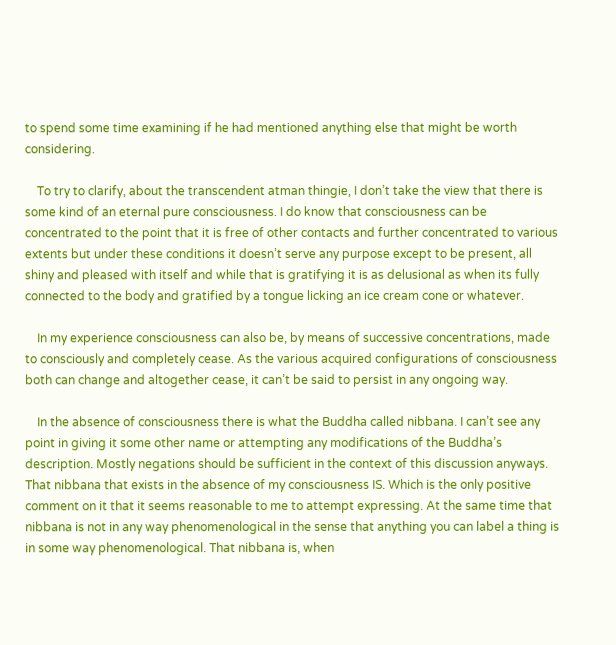to spend some time examining if he had mentioned anything else that might be worth considering.

    To try to clarify, about the transcendent atman thingie, I don’t take the view that there is some kind of an eternal pure consciousness. I do know that consciousness can be concentrated to the point that it is free of other contacts and further concentrated to various extents but under these conditions it doesn’t serve any purpose except to be present, all shiny and pleased with itself and while that is gratifying it is as delusional as when its fully connected to the body and gratified by a tongue licking an ice cream cone or whatever.

    In my experience consciousness can also be, by means of successive concentrations, made to consciously and completely cease. As the various acquired configurations of consciousness both can change and altogether cease, it can’t be said to persist in any ongoing way.

    In the absence of consciousness there is what the Buddha called nibbana. I can’t see any point in giving it some other name or attempting any modifications of the Buddha’s description. Mostly negations should be sufficient in the context of this discussion anyways. That nibbana that exists in the absence of my consciousness IS. Which is the only positive comment on it that it seems reasonable to me to attempt expressing. At the same time that nibbana is not in any way phenomenological in the sense that anything you can label a thing is in some way phenomenological. That nibbana is, when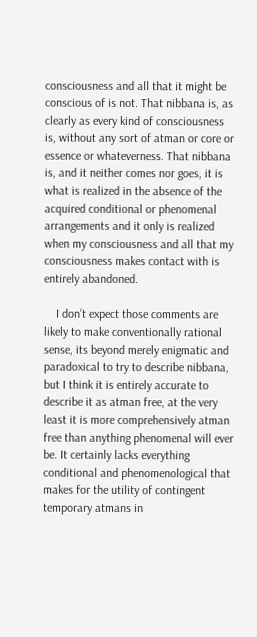consciousness and all that it might be conscious of is not. That nibbana is, as clearly as every kind of consciousness is, without any sort of atman or core or essence or whateverness. That nibbana is, and it neither comes nor goes, it is what is realized in the absence of the acquired conditional or phenomenal arrangements and it only is realized when my consciousness and all that my consciousness makes contact with is entirely abandoned.

    I don’t expect those comments are likely to make conventionally rational sense, its beyond merely enigmatic and paradoxical to try to describe nibbana, but I think it is entirely accurate to describe it as atman free, at the very least it is more comprehensively atman free than anything phenomenal will ever be. It certainly lacks everything conditional and phenomenological that makes for the utility of contingent temporary atmans in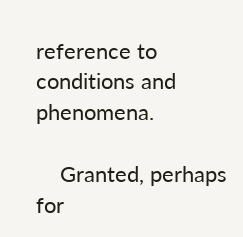reference to conditions and phenomena.

    Granted, perhaps for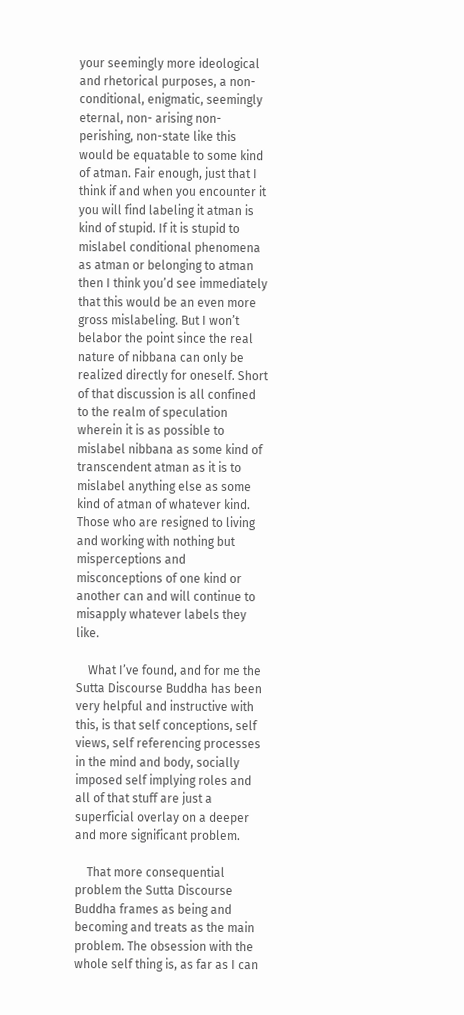your seemingly more ideological and rhetorical purposes, a non-conditional, enigmatic, seemingly eternal, non- arising non-perishing, non-state like this would be equatable to some kind of atman. Fair enough, just that I think if and when you encounter it you will find labeling it atman is kind of stupid. If it is stupid to mislabel conditional phenomena as atman or belonging to atman then I think you’d see immediately that this would be an even more gross mislabeling. But I won’t belabor the point since the real nature of nibbana can only be realized directly for oneself. Short of that discussion is all confined to the realm of speculation wherein it is as possible to mislabel nibbana as some kind of transcendent atman as it is to mislabel anything else as some kind of atman of whatever kind. Those who are resigned to living and working with nothing but misperceptions and misconceptions of one kind or another can and will continue to misapply whatever labels they like.

    What I’ve found, and for me the Sutta Discourse Buddha has been very helpful and instructive with this, is that self conceptions, self views, self referencing processes in the mind and body, socially imposed self implying roles and all of that stuff are just a superficial overlay on a deeper and more significant problem.

    That more consequential problem the Sutta Discourse Buddha frames as being and becoming and treats as the main problem. The obsession with the whole self thing is, as far as I can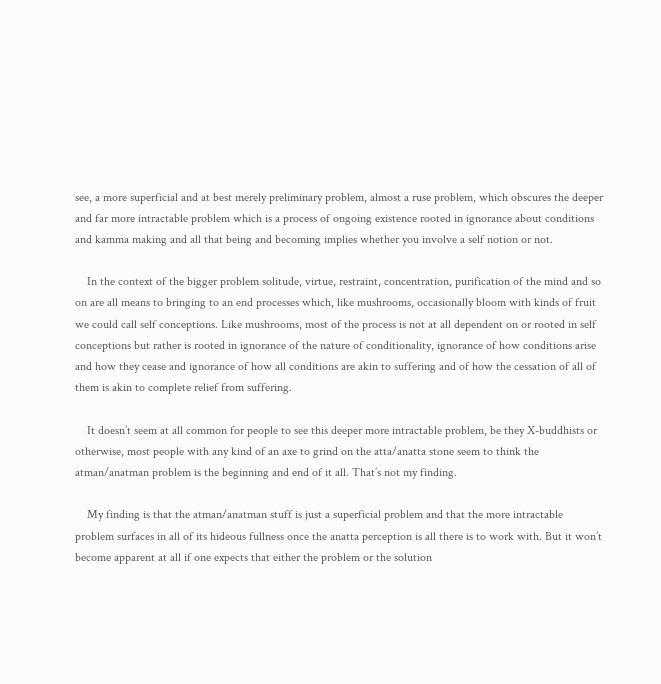see, a more superficial and at best merely preliminary problem, almost a ruse problem, which obscures the deeper and far more intractable problem which is a process of ongoing existence rooted in ignorance about conditions and kamma making and all that being and becoming implies whether you involve a self notion or not.

    In the context of the bigger problem solitude, virtue, restraint, concentration, purification of the mind and so on are all means to bringing to an end processes which, like mushrooms, occasionally bloom with kinds of fruit we could call self conceptions. Like mushrooms, most of the process is not at all dependent on or rooted in self conceptions but rather is rooted in ignorance of the nature of conditionality, ignorance of how conditions arise and how they cease and ignorance of how all conditions are akin to suffering and of how the cessation of all of them is akin to complete relief from suffering.

    It doesn’t seem at all common for people to see this deeper more intractable problem, be they X-buddhists or otherwise, most people with any kind of an axe to grind on the atta/anatta stone seem to think the atman/anatman problem is the beginning and end of it all. That’s not my finding.

    My finding is that the atman/anatman stuff is just a superficial problem and that the more intractable problem surfaces in all of its hideous fullness once the anatta perception is all there is to work with. But it won’t become apparent at all if one expects that either the problem or the solution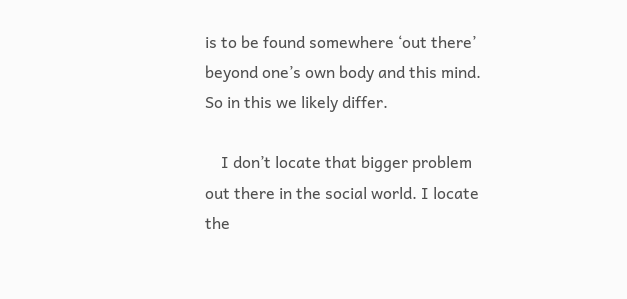is to be found somewhere ‘out there’ beyond one’s own body and this mind. So in this we likely differ.

    I don’t locate that bigger problem out there in the social world. I locate the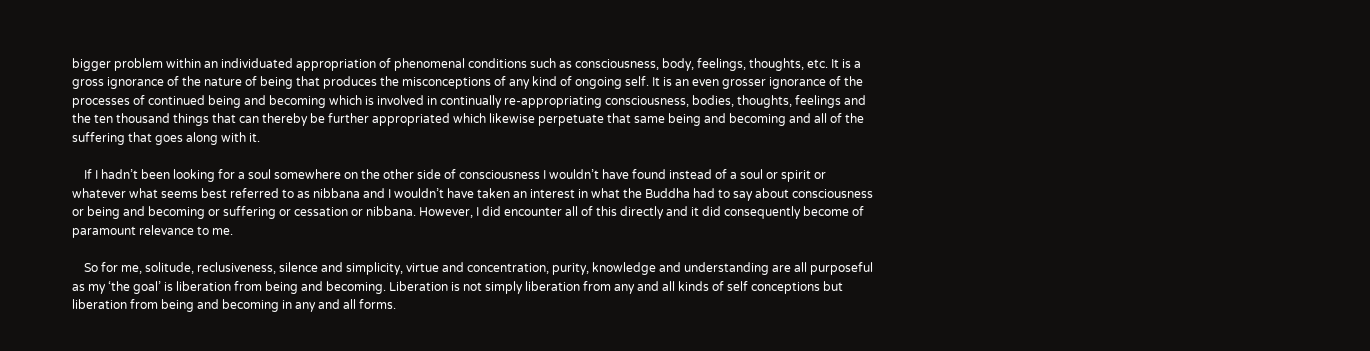bigger problem within an individuated appropriation of phenomenal conditions such as consciousness, body, feelings, thoughts, etc. It is a gross ignorance of the nature of being that produces the misconceptions of any kind of ongoing self. It is an even grosser ignorance of the processes of continued being and becoming which is involved in continually re-appropriating consciousness, bodies, thoughts, feelings and the ten thousand things that can thereby be further appropriated which likewise perpetuate that same being and becoming and all of the suffering that goes along with it.

    If I hadn’t been looking for a soul somewhere on the other side of consciousness I wouldn’t have found instead of a soul or spirit or whatever what seems best referred to as nibbana and I wouldn’t have taken an interest in what the Buddha had to say about consciousness or being and becoming or suffering or cessation or nibbana. However, I did encounter all of this directly and it did consequently become of paramount relevance to me.

    So for me, solitude, reclusiveness, silence and simplicity, virtue and concentration, purity, knowledge and understanding are all purposeful as my ‘the goal’ is liberation from being and becoming. Liberation is not simply liberation from any and all kinds of self conceptions but liberation from being and becoming in any and all forms.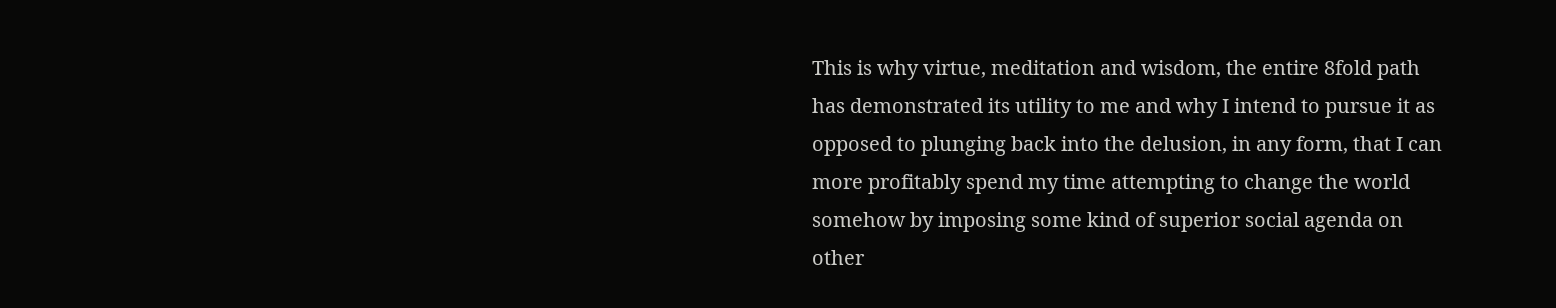This is why virtue, meditation and wisdom, the entire 8fold path has demonstrated its utility to me and why I intend to pursue it as opposed to plunging back into the delusion, in any form, that I can more profitably spend my time attempting to change the world somehow by imposing some kind of superior social agenda on other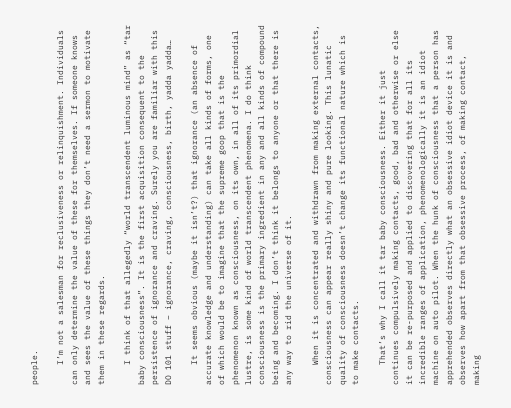people.

    I’m not a salesman for reclusiveness or relinquishment. Individuals can only determine the value of these for themselves. If someone knows and sees the value of these things they don’t need a sermon to motivate them in these regards.

    I think of that allegedly “world transcendent luminous mind” as “tar baby consciousness”. It is the first acquisition consequent to the persistence of ignorance and craving. Surely you are familiar with this DO 101 stuff – ignorance, craving, consciousness, birth, yadda yadda…

    It seems obvious (maybe it isn’t?) that ignorance (an absence of accurate knowledge and understanding) can take all kinds of forms, one of which would be to imagine that the supreme goop that is the phenomenon known as consciousness, on its own, in all of its primordial lustre, is some kind of world transcendent phenomena. I do think consciousness is the primary ingredient in any and all kinds of compound being and becoming. I don’t think it belongs to anyone or that there is any way to rid the universe of it.

    When it is concentrated and withdrawn from making external contacts, consciousness can appear really shiny and pure looking. This lunatic quality of consciousness doesn’t change its functional nature which is to make contacts.

    That’s why I call it tar baby consciousness. Either it just continues compulsively making contacts, good, bad and otherwise or else it can be re-purposed and applied to discovering that for all its incredible ranges of application, phenomenologically it is an idiot machine on auto pilot. When the hunk of consciousness that a person has apprehended observes directly what an obsessive idiot device it is and observes how apart from that obsessive process, of making contact, making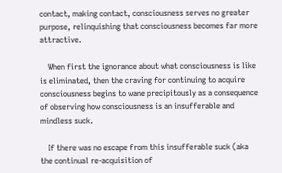contact, making contact, consciousness serves no greater purpose, relinquishing that consciousness becomes far more attractive.

    When first the ignorance about what consciousness is like is eliminated, then the craving for continuing to acquire consciousness begins to wane precipitously as a consequence of observing how consciousness is an insufferable and mindless suck.

    If there was no escape from this insufferable suck (aka the continual re-acquisition of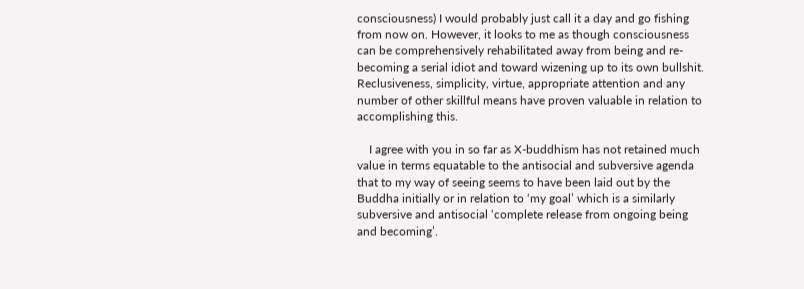consciousness) I would probably just call it a day and go fishing from now on. However, it looks to me as though consciousness can be comprehensively rehabilitated away from being and re-becoming a serial idiot and toward wizening up to its own bullshit. Reclusiveness, simplicity, virtue, appropriate attention and any number of other skillful means have proven valuable in relation to accomplishing this.

    I agree with you in so far as X-buddhism has not retained much value in terms equatable to the antisocial and subversive agenda that to my way of seeing seems to have been laid out by the Buddha initially or in relation to ‘my goal’ which is a similarly subversive and antisocial ‘complete release from ongoing being and becoming’.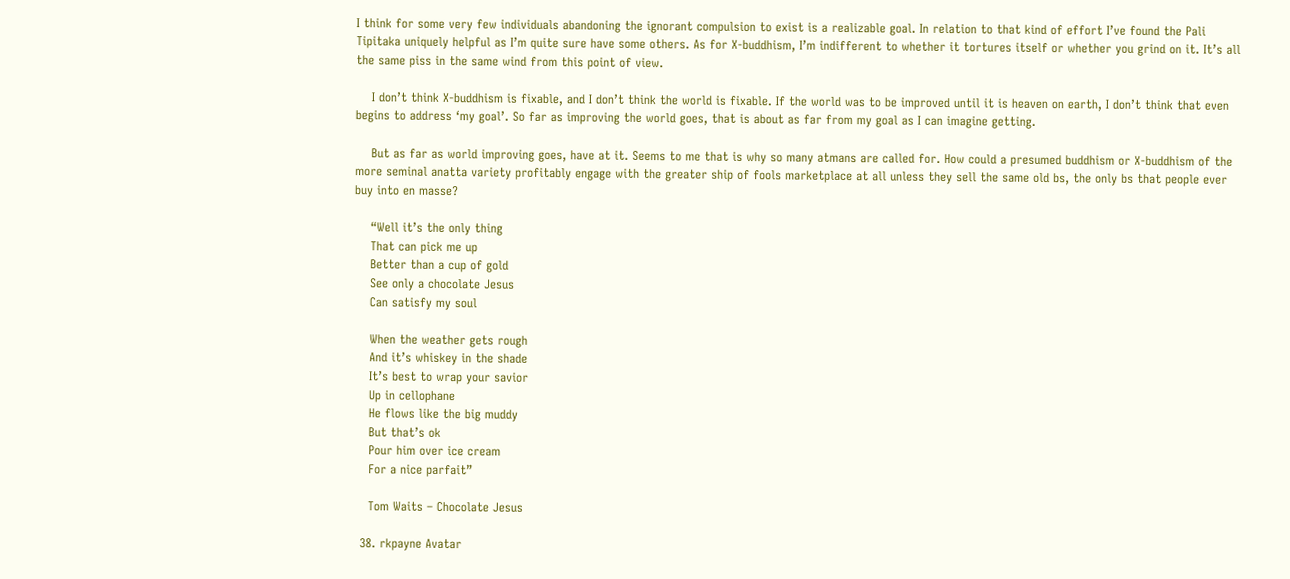I think for some very few individuals abandoning the ignorant compulsion to exist is a realizable goal. In relation to that kind of effort I’ve found the Pali Tipitaka uniquely helpful as I’m quite sure have some others. As for X-buddhism, I’m indifferent to whether it tortures itself or whether you grind on it. It’s all the same piss in the same wind from this point of view.

    I don’t think X-buddhism is fixable, and I don’t think the world is fixable. If the world was to be improved until it is heaven on earth, I don’t think that even begins to address ‘my goal’. So far as improving the world goes, that is about as far from my goal as I can imagine getting.

    But as far as world improving goes, have at it. Seems to me that is why so many atmans are called for. How could a presumed buddhism or X-buddhism of the more seminal anatta variety profitably engage with the greater ship of fools marketplace at all unless they sell the same old bs, the only bs that people ever buy into en masse?

    “Well it’s the only thing
    That can pick me up
    Better than a cup of gold
    See only a chocolate Jesus
    Can satisfy my soul

    When the weather gets rough
    And it’s whiskey in the shade
    It’s best to wrap your savior
    Up in cellophane
    He flows like the big muddy
    But that’s ok
    Pour him over ice cream
    For a nice parfait”

    Tom Waits – Chocolate Jesus

  38. rkpayne Avatar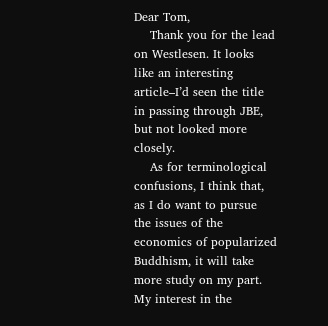Dear Tom,
    Thank you for the lead on Westlesen. It looks like an interesting article–I’d seen the title in passing through JBE, but not looked more closely.
    As for terminological confusions, I think that, as I do want to pursue the issues of the economics of popularized Buddhism, it will take more study on my part. My interest in the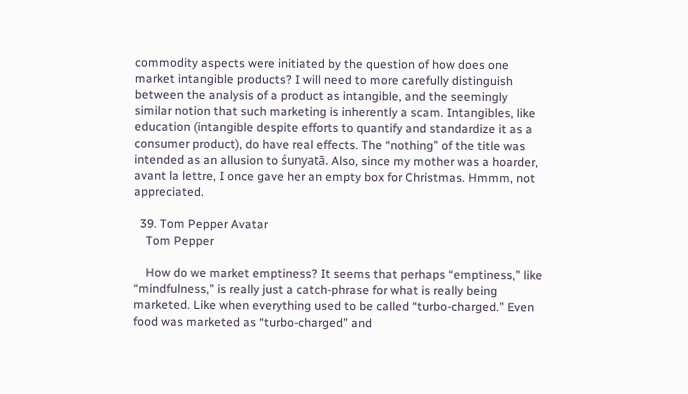commodity aspects were initiated by the question of how does one market intangible products? I will need to more carefully distinguish between the analysis of a product as intangible, and the seemingly similar notion that such marketing is inherently a scam. Intangibles, like education (intangible despite efforts to quantify and standardize it as a consumer product), do have real effects. The “nothing” of the title was intended as an allusion to śunyatā. Also, since my mother was a hoarder, avant la lettre, I once gave her an empty box for Christmas. Hmmm, not appreciated.

  39. Tom Pepper Avatar
    Tom Pepper

    How do we market emptiness? It seems that perhaps “emptiness,” like “mindfulness,” is really just a catch-phrase for what is really being marketed. Like when everything used to be called “turbo-charged.” Even food was marketed as “turbo-charged” and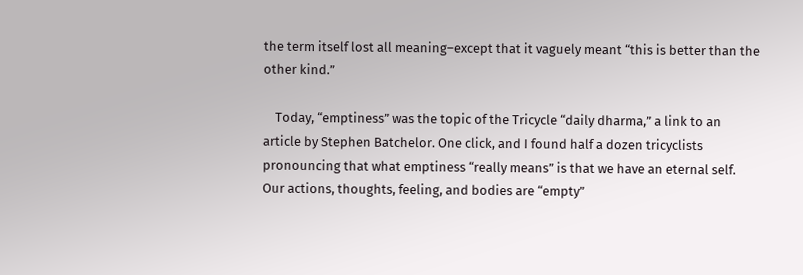the term itself lost all meaning–except that it vaguely meant “this is better than the other kind.”

    Today, “emptiness” was the topic of the Tricycle “daily dharma,” a link to an article by Stephen Batchelor. One click, and I found half a dozen tricyclists pronouncing that what emptiness “really means” is that we have an eternal self. Our actions, thoughts, feeling, and bodies are “empty”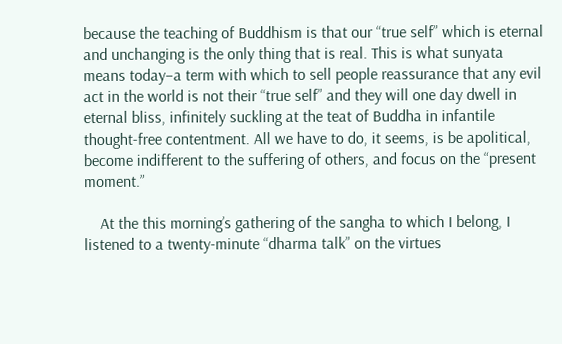because the teaching of Buddhism is that our “true self” which is eternal and unchanging is the only thing that is real. This is what sunyata means today–a term with which to sell people reassurance that any evil act in the world is not their “true self” and they will one day dwell in eternal bliss, infinitely suckling at the teat of Buddha in infantile thought-free contentment. All we have to do, it seems, is be apolitical, become indifferent to the suffering of others, and focus on the “present moment.”

    At the this morning’s gathering of the sangha to which I belong, I listened to a twenty-minute “dharma talk” on the virtues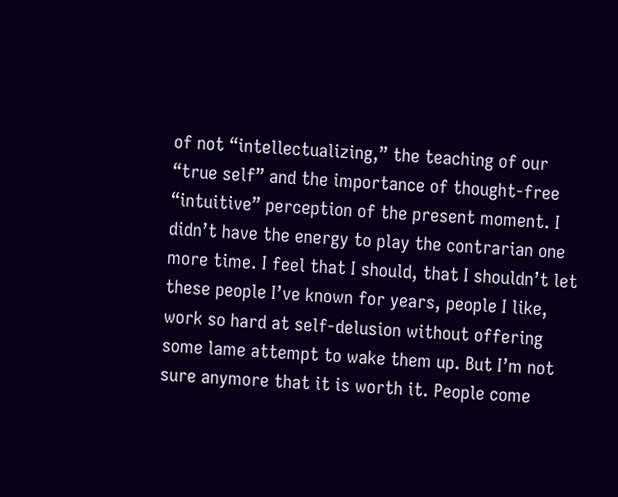of not “intellectualizing,” the teaching of our “true self” and the importance of thought-free “intuitive” perception of the present moment. I didn’t have the energy to play the contrarian one more time. I feel that I should, that I shouldn’t let these people I’ve known for years, people I like, work so hard at self-delusion without offering some lame attempt to wake them up. But I’m not sure anymore that it is worth it. People come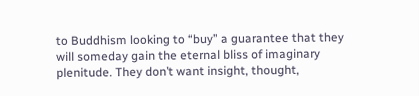to Buddhism looking to “buy” a guarantee that they will someday gain the eternal bliss of imaginary plenitude. They don’t want insight, thought,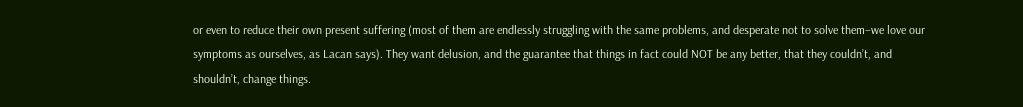or even to reduce their own present suffering (most of them are endlessly struggling with the same problems, and desperate not to solve them–we love our symptoms as ourselves, as Lacan says). They want delusion, and the guarantee that things in fact could NOT be any better, that they couldn’t, and shouldn’t, change things.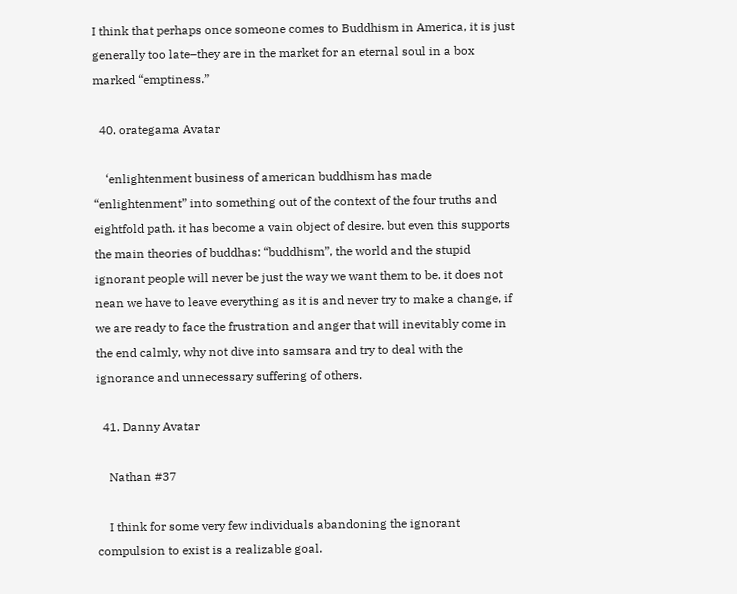I think that perhaps once someone comes to Buddhism in America, it is just generally too late–they are in the market for an eternal soul in a box marked “emptiness.”

  40. orategama Avatar

    ‘enlightenment business of american buddhism has made “enlightenment” into something out of the context of the four truths and eightfold path. it has become a vain object of desire. but even this supports the main theories of buddhas: “buddhism”, the world and the stupid ignorant people will never be just the way we want them to be. it does not nean we have to leave everything as it is and never try to make a change, if we are ready to face the frustration and anger that will inevitably come in the end calmly, why not dive into samsara and try to deal with the ignorance and unnecessary suffering of others.

  41. Danny Avatar

    Nathan #37

    I think for some very few individuals abandoning the ignorant compulsion to exist is a realizable goal.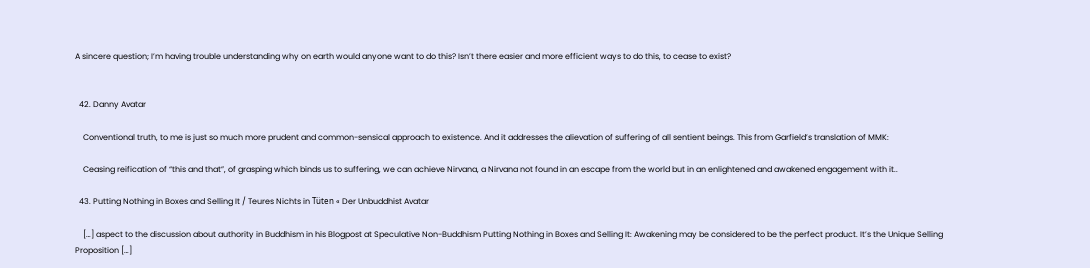A sincere question; I’m having trouble understanding why on earth would anyone want to do this? Isn’t there easier and more efficient ways to do this, to cease to exist?


  42. Danny Avatar

    Conventional truth, to me is just so much more prudent and common-sensical approach to existence. And it addresses the alievation of suffering of all sentient beings. This from Garfield’s translation of MMK:

    Ceasing reification of “this and that”, of grasping which binds us to suffering, we can achieve Nirvana, a Nirvana not found in an escape from the world but in an enlightened and awakened engagement with it..

  43. Putting Nothing in Boxes and Selling It / Teures Nichts in Tüten « Der Unbuddhist Avatar

    […] aspect to the discussion about authority in Buddhism in his Blogpost at Speculative Non-Buddhism Putting Nothing in Boxes and Selling It: Awakening may be considered to be the perfect product. It’s the Unique Selling Proposition […]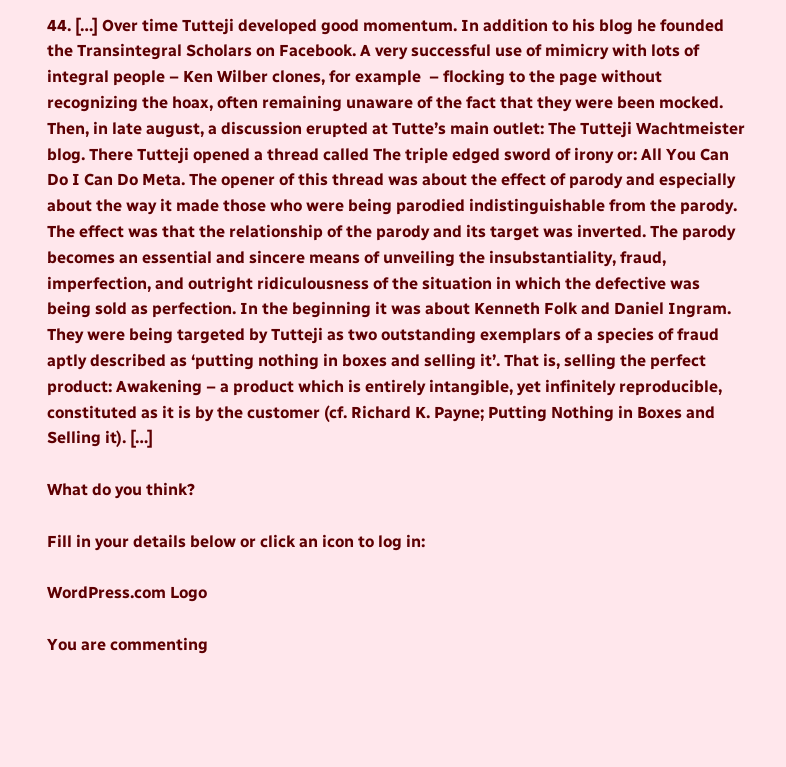44. […] Over time Tutteji developed good momentum. In addition to his blog he founded the Transintegral Scholars on Facebook. A very successful use of mimicry with lots of integral people – Ken Wilber clones, for example  – flocking to the page without recognizing the hoax, often remaining unaware of the fact that they were been mocked. Then, in late august, a discussion erupted at Tutte’s main outlet: The Tutteji Wachtmeister blog. There Tutteji opened a thread called The triple edged sword of irony or: All You Can Do I Can Do Meta. The opener of this thread was about the effect of parody and especially about the way it made those who were being parodied indistinguishable from the parody. The effect was that the relationship of the parody and its target was inverted. The parody becomes an essential and sincere means of unveiling the insubstantiality, fraud, imperfection, and outright ridiculousness of the situation in which the defective was being sold as perfection. In the beginning it was about Kenneth Folk and Daniel Ingram. They were being targeted by Tutteji as two outstanding exemplars of a species of fraud aptly described as ‘putting nothing in boxes and selling it’. That is, selling the perfect product: Awakening – a product which is entirely intangible, yet infinitely reproducible, constituted as it is by the customer (cf. Richard K. Payne; Putting Nothing in Boxes and Selling it). […]

What do you think?

Fill in your details below or click an icon to log in:

WordPress.com Logo

You are commenting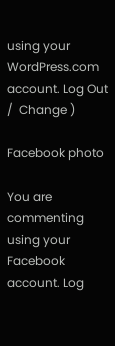using your WordPress.com account. Log Out /  Change )

Facebook photo

You are commenting using your Facebook account. Log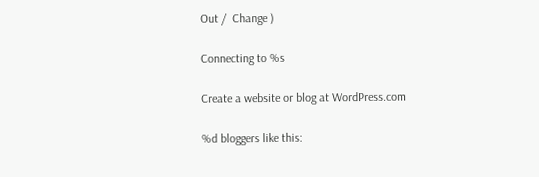Out /  Change )

Connecting to %s

Create a website or blog at WordPress.com

%d bloggers like this: